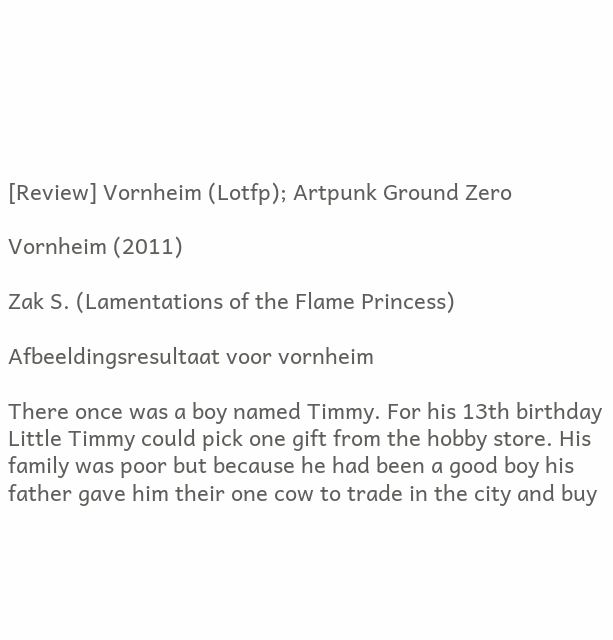[Review] Vornheim (Lotfp); Artpunk Ground Zero

Vornheim (2011)

Zak S. (Lamentations of the Flame Princess)

Afbeeldingsresultaat voor vornheim

There once was a boy named Timmy. For his 13th birthday Little Timmy could pick one gift from the hobby store. His family was poor but because he had been a good boy his father gave him their one cow to trade in the city and buy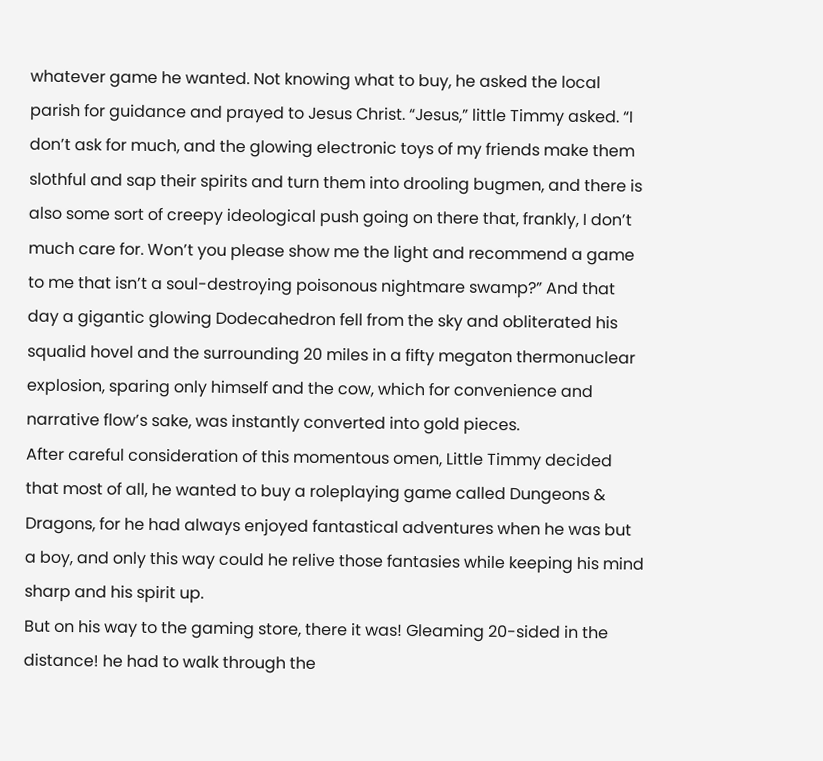whatever game he wanted. Not knowing what to buy, he asked the local parish for guidance and prayed to Jesus Christ. “Jesus,” little Timmy asked. “I don’t ask for much, and the glowing electronic toys of my friends make them slothful and sap their spirits and turn them into drooling bugmen, and there is also some sort of creepy ideological push going on there that, frankly, I don’t much care for. Won’t you please show me the light and recommend a game to me that isn’t a soul-destroying poisonous nightmare swamp?” And that day a gigantic glowing Dodecahedron fell from the sky and obliterated his squalid hovel and the surrounding 20 miles in a fifty megaton thermonuclear explosion, sparing only himself and the cow, which for convenience and narrative flow’s sake, was instantly converted into gold pieces.
After careful consideration of this momentous omen, Little Timmy decided that most of all, he wanted to buy a roleplaying game called Dungeons & Dragons, for he had always enjoyed fantastical adventures when he was but a boy, and only this way could he relive those fantasies while keeping his mind sharp and his spirit up.
But on his way to the gaming store, there it was! Gleaming 20-sided in the distance! he had to walk through the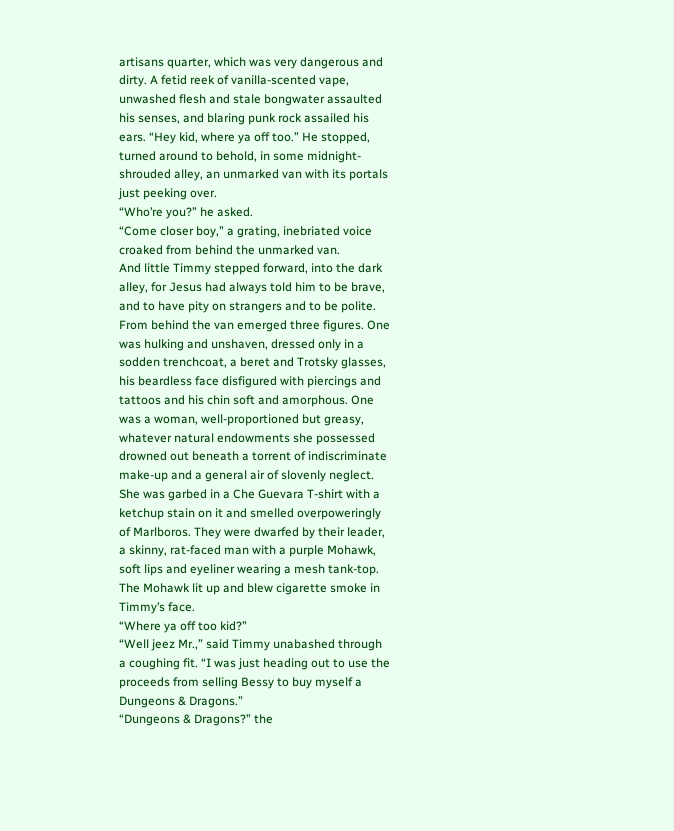artisans quarter, which was very dangerous and dirty. A fetid reek of vanilla-scented vape, unwashed flesh and stale bongwater assaulted his senses, and blaring punk rock assailed his ears. “Hey kid, where ya off too.” He stopped, turned around to behold, in some midnight-shrouded alley, an unmarked van with its portals just peeking over.
“Who’re you?” he asked.
“Come closer boy,” a grating, inebriated voice croaked from behind the unmarked van.
And little Timmy stepped forward, into the dark alley, for Jesus had always told him to be brave, and to have pity on strangers and to be polite.
From behind the van emerged three figures. One was hulking and unshaven, dressed only in a sodden trenchcoat, a beret and Trotsky glasses, his beardless face disfigured with piercings and tattoos and his chin soft and amorphous. One was a woman, well-proportioned but greasy, whatever natural endowments she possessed drowned out beneath a torrent of indiscriminate make-up and a general air of slovenly neglect. She was garbed in a Che Guevara T-shirt with a ketchup stain on it and smelled overpoweringly of Marlboros. They were dwarfed by their leader, a skinny, rat-faced man with a purple Mohawk, soft lips and eyeliner wearing a mesh tank-top.
The Mohawk lit up and blew cigarette smoke in Timmy’s face.
“Where ya off too kid?”
“Well jeez Mr.,” said Timmy unabashed through a coughing fit. “I was just heading out to use the proceeds from selling Bessy to buy myself a Dungeons & Dragons.”
“Dungeons & Dragons?” the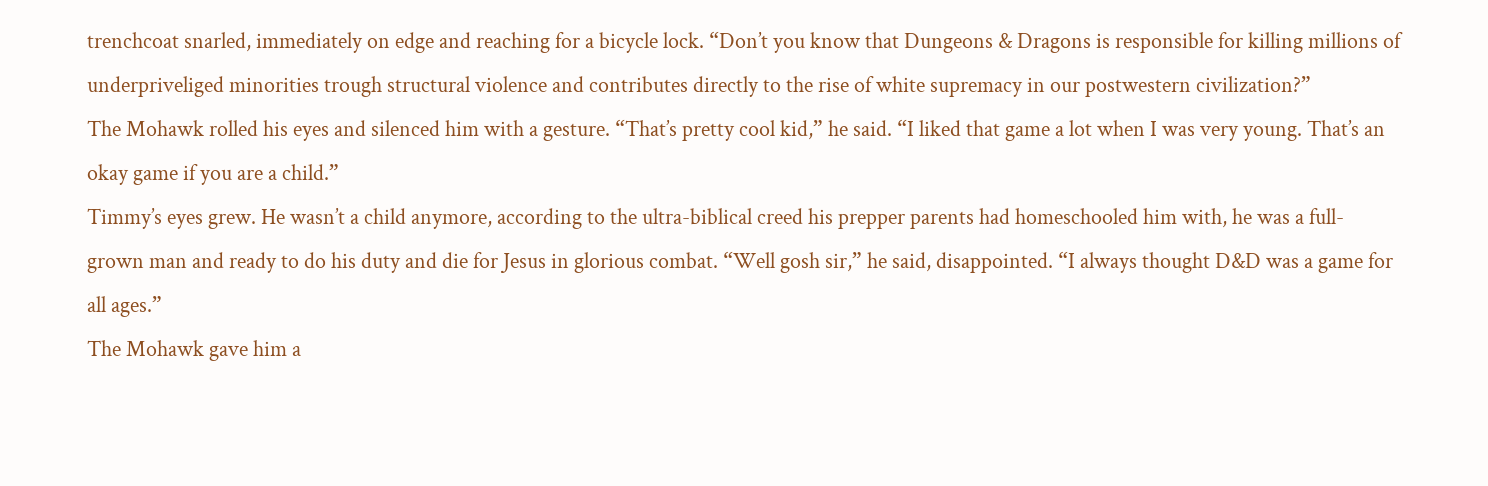trenchcoat snarled, immediately on edge and reaching for a bicycle lock. “Don’t you know that Dungeons & Dragons is responsible for killing millions of underpriveliged minorities trough structural violence and contributes directly to the rise of white supremacy in our postwestern civilization?”
The Mohawk rolled his eyes and silenced him with a gesture. “That’s pretty cool kid,” he said. “I liked that game a lot when I was very young. That’s an okay game if you are a child.”
Timmy’s eyes grew. He wasn’t a child anymore, according to the ultra-biblical creed his prepper parents had homeschooled him with, he was a full-grown man and ready to do his duty and die for Jesus in glorious combat. “Well gosh sir,” he said, disappointed. “I always thought D&D was a game for all ages.”
The Mohawk gave him a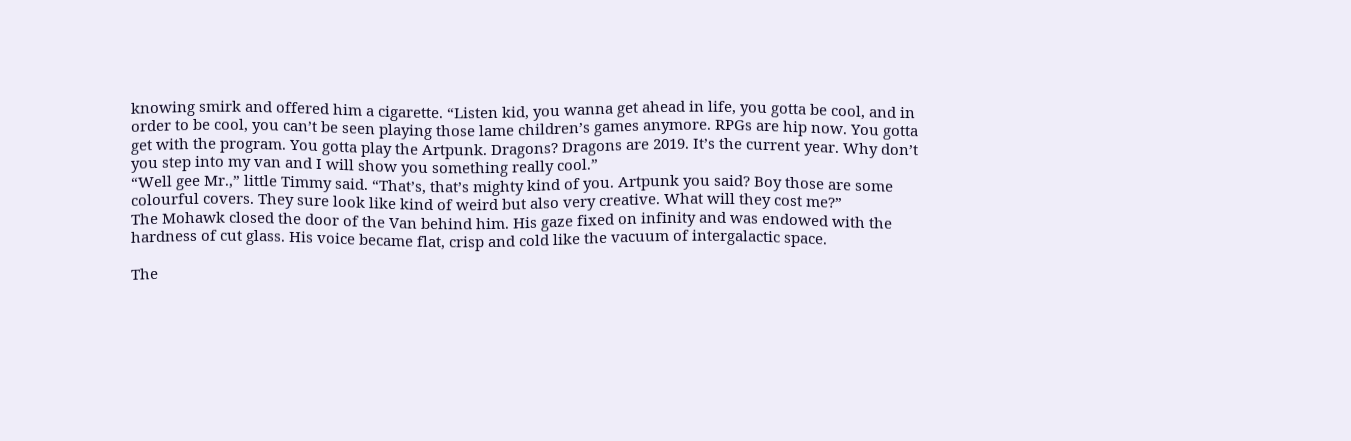knowing smirk and offered him a cigarette. “Listen kid, you wanna get ahead in life, you gotta be cool, and in order to be cool, you can’t be seen playing those lame children’s games anymore. RPGs are hip now. You gotta get with the program. You gotta play the Artpunk. Dragons? Dragons are 2019. It’s the current year. Why don’t you step into my van and I will show you something really cool.”
“Well gee Mr.,” little Timmy said. “That’s, that’s mighty kind of you. Artpunk you said? Boy those are some colourful covers. They sure look like kind of weird but also very creative. What will they cost me?”
The Mohawk closed the door of the Van behind him. His gaze fixed on infinity and was endowed with the hardness of cut glass. His voice became flat, crisp and cold like the vacuum of intergalactic space.

The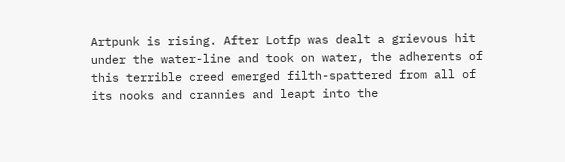Artpunk is rising. After Lotfp was dealt a grievous hit under the water-line and took on water, the adherents of this terrible creed emerged filth-spattered from all of its nooks and crannies and leapt into the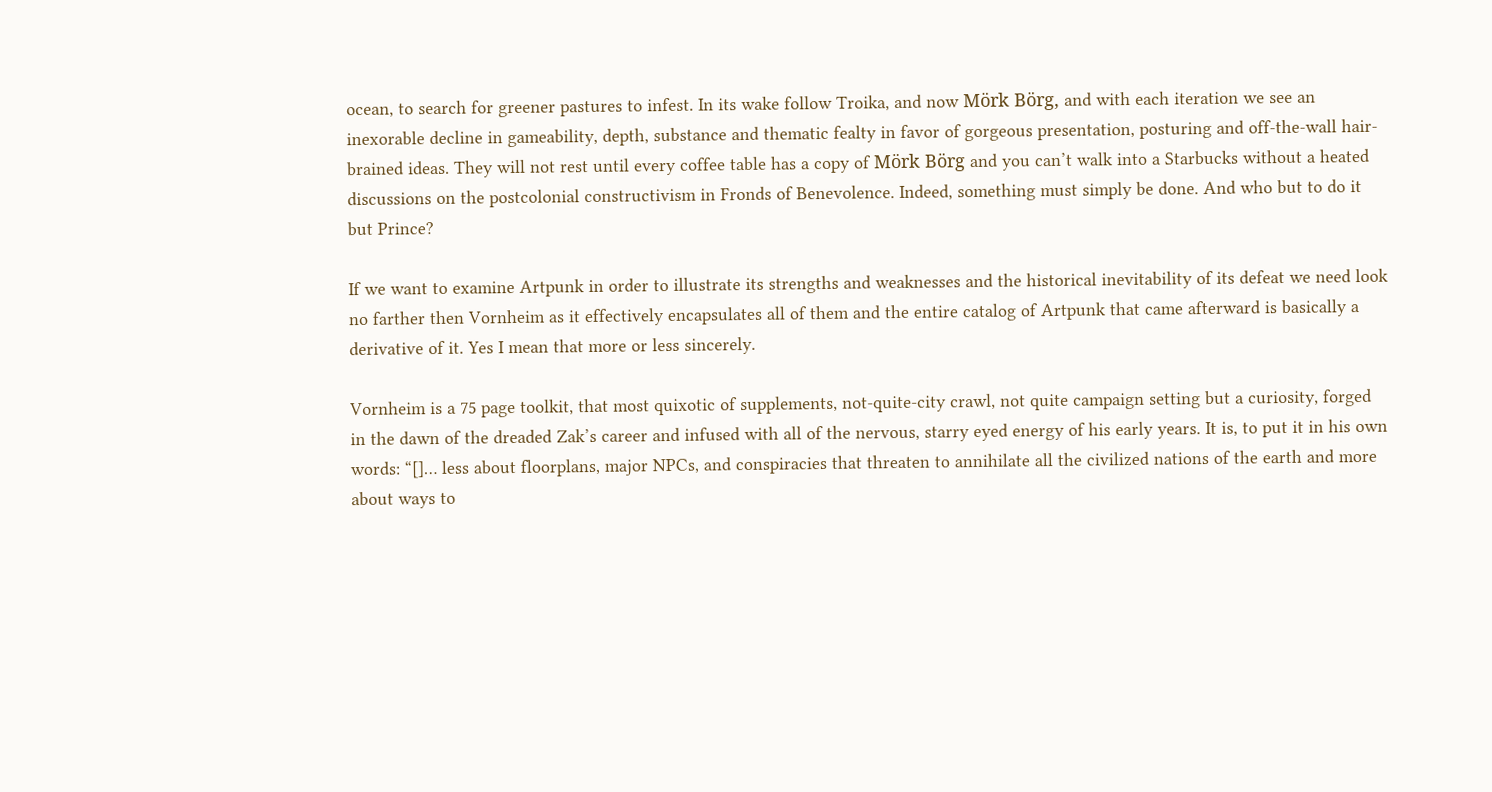ocean, to search for greener pastures to infest. In its wake follow Troika, and now Mörk Börg, and with each iteration we see an inexorable decline in gameability, depth, substance and thematic fealty in favor of gorgeous presentation, posturing and off-the-wall hair-brained ideas. They will not rest until every coffee table has a copy of Mörk Börg and you can’t walk into a Starbucks without a heated discussions on the postcolonial constructivism in Fronds of Benevolence. Indeed, something must simply be done. And who but to do it but Prince?

If we want to examine Artpunk in order to illustrate its strengths and weaknesses and the historical inevitability of its defeat we need look no farther then Vornheim as it effectively encapsulates all of them and the entire catalog of Artpunk that came afterward is basically a derivative of it. Yes I mean that more or less sincerely.

Vornheim is a 75 page toolkit, that most quixotic of supplements, not-quite-city crawl, not quite campaign setting but a curiosity, forged in the dawn of the dreaded Zak’s career and infused with all of the nervous, starry eyed energy of his early years. It is, to put it in his own words: “[]… less about floorplans, major NPCs, and conspiracies that threaten to annihilate all the civilized nations of the earth and more about ways to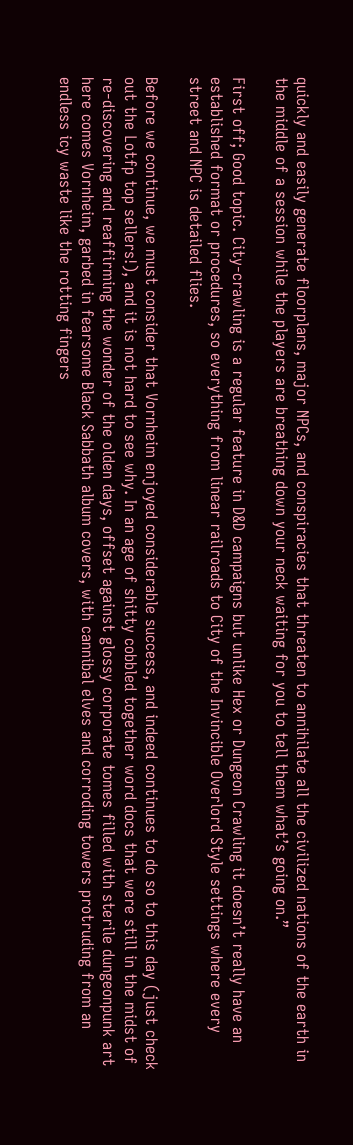quickly and easily generate floorplans, major NPCs, and conspiracies that threaten to annihilate all the civilized nations of the earth in the middle of a session while the players are breathing down your neck waiting for you to tell them what’s going on.”

First off; Good topic. City-crawling is a regular feature in D&D campaigns but unlike Hex or Dungeon Crawling it doesn’t really have an established format or procedures, so everything from linear railroads to City of the Invincible Overlord Style settings where every street and NPC is detailed flies.

Before we continue, we must consider that Vornheim enjoyed considerable success, and indeed continues to do so to this day (just check out the Lotfp top sellers!), and it is not hard to see why. In an age of shitty cobbled together word docs that were still in the midst of re-discovering and reaffirming the wonder of the olden days, offset against glossy corporate tomes filled with sterile dungeonpunk art here comes Vornheim, garbed in fearsome Black Sabbath album covers, with cannibal elves and corroding towers protruding from an endless icy waste like the rotting fingers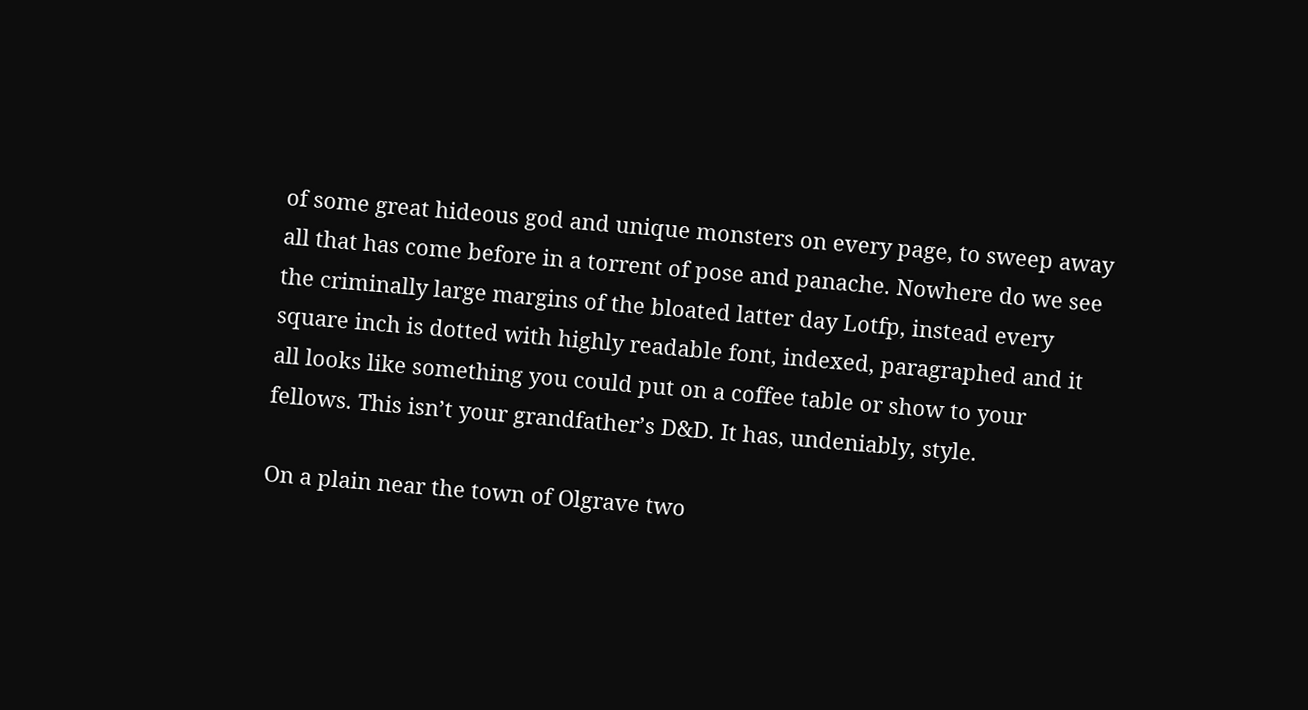of some great hideous god and unique monsters on every page, to sweep away all that has come before in a torrent of pose and panache. Nowhere do we see the criminally large margins of the bloated latter day Lotfp, instead every square inch is dotted with highly readable font, indexed, paragraphed and it all looks like something you could put on a coffee table or show to your fellows. This isn’t your grandfather’s D&D. It has, undeniably, style.

On a plain near the town of Olgrave two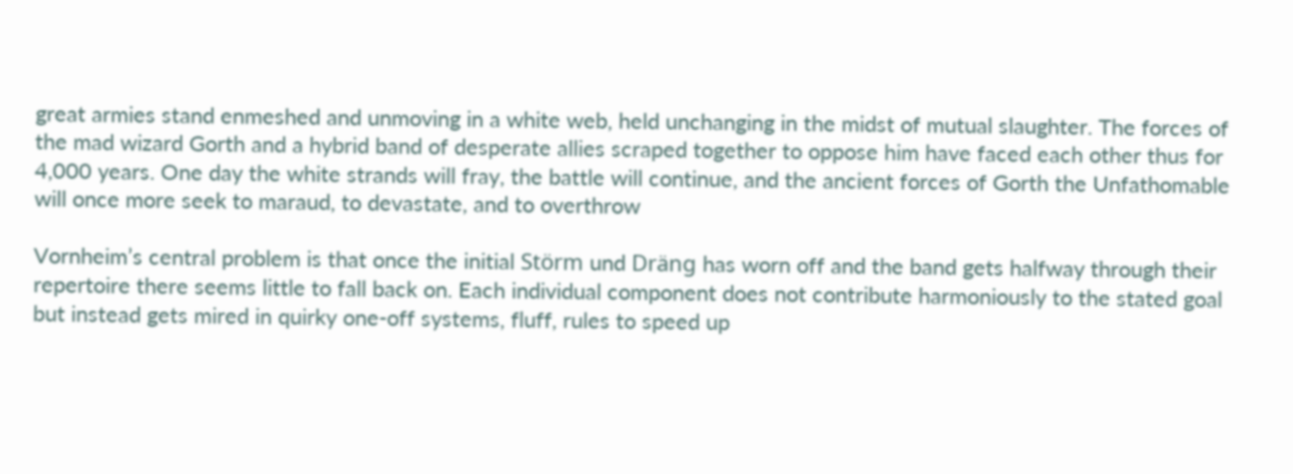great armies stand enmeshed and unmoving in a white web, held unchanging in the midst of mutual slaughter. The forces of the mad wizard Gorth and a hybrid band of desperate allies scraped together to oppose him have faced each other thus for 4,000 years. One day the white strands will fray, the battle will continue, and the ancient forces of Gorth the Unfathomable will once more seek to maraud, to devastate, and to overthrow

Vornheim’s central problem is that once the initial Störm und Dräng has worn off and the band gets halfway through their repertoire there seems little to fall back on. Each individual component does not contribute harmoniously to the stated goal but instead gets mired in quirky one-off systems, fluff, rules to speed up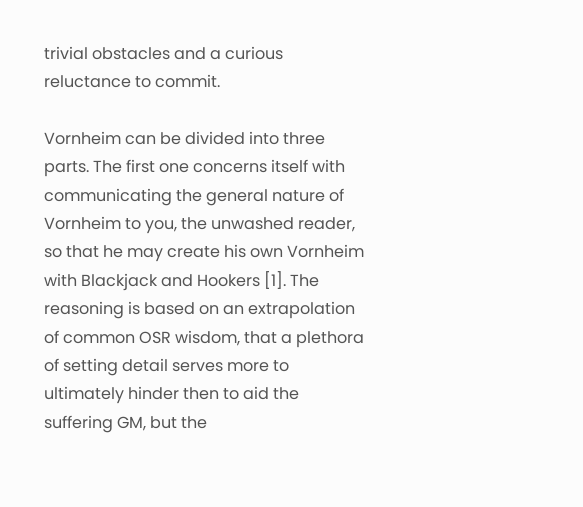trivial obstacles and a curious reluctance to commit.

Vornheim can be divided into three parts. The first one concerns itself with communicating the general nature of Vornheim to you, the unwashed reader, so that he may create his own Vornheim with Blackjack and Hookers [1]. The reasoning is based on an extrapolation of common OSR wisdom, that a plethora of setting detail serves more to ultimately hinder then to aid the suffering GM, but the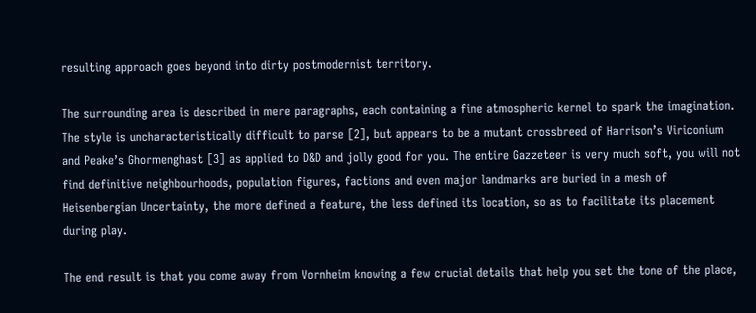resulting approach goes beyond into dirty postmodernist territory.

The surrounding area is described in mere paragraphs, each containing a fine atmospheric kernel to spark the imagination. The style is uncharacteristically difficult to parse [2], but appears to be a mutant crossbreed of Harrison’s Viriconium and Peake’s Ghormenghast [3] as applied to D&D and jolly good for you. The entire Gazzeteer is very much soft, you will not find definitive neighbourhoods, population figures, factions and even major landmarks are buried in a mesh of Heisenbergian Uncertainty, the more defined a feature, the less defined its location, so as to facilitate its placement during play.

The end result is that you come away from Vornheim knowing a few crucial details that help you set the tone of the place,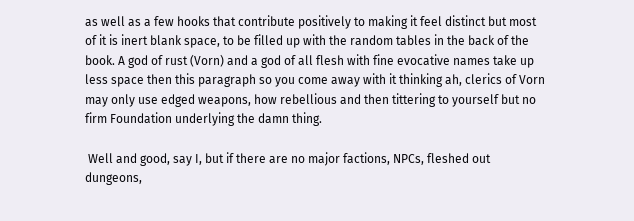as well as a few hooks that contribute positively to making it feel distinct but most of it is inert blank space, to be filled up with the random tables in the back of the book. A god of rust (Vorn) and a god of all flesh with fine evocative names take up less space then this paragraph so you come away with it thinking ah, clerics of Vorn may only use edged weapons, how rebellious and then tittering to yourself but no firm Foundation underlying the damn thing.

 Well and good, say I, but if there are no major factions, NPCs, fleshed out dungeons,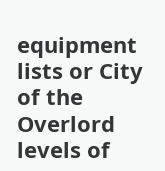equipment lists or City of the Overlord levels of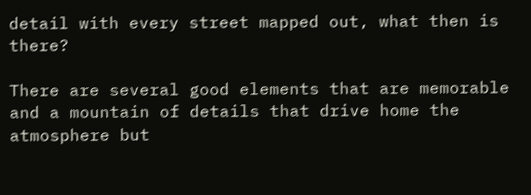detail with every street mapped out, what then is there?

There are several good elements that are memorable and a mountain of details that drive home the atmosphere but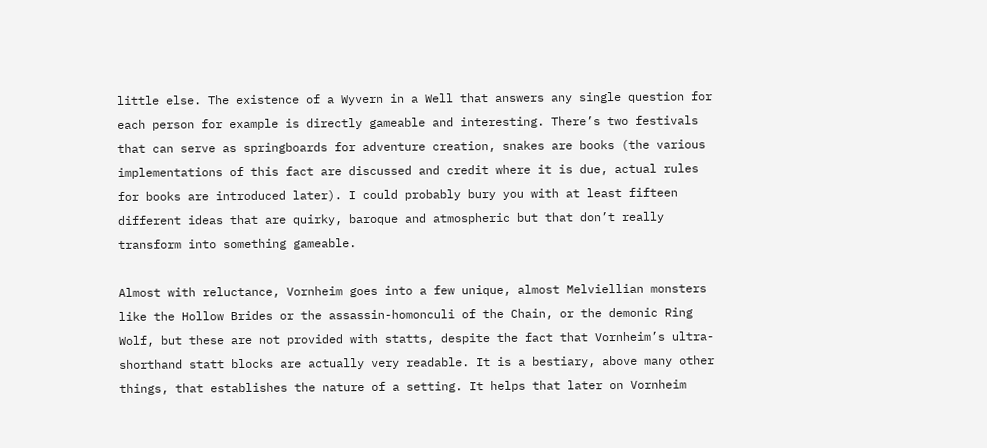little else. The existence of a Wyvern in a Well that answers any single question for each person for example is directly gameable and interesting. There’s two festivals that can serve as springboards for adventure creation, snakes are books (the various implementations of this fact are discussed and credit where it is due, actual rules for books are introduced later). I could probably bury you with at least fifteen different ideas that are quirky, baroque and atmospheric but that don’t really transform into something gameable.

Almost with reluctance, Vornheim goes into a few unique, almost Melviellian monsters like the Hollow Brides or the assassin-homonculi of the Chain, or the demonic Ring Wolf, but these are not provided with statts, despite the fact that Vornheim’s ultra-shorthand statt blocks are actually very readable. It is a bestiary, above many other things, that establishes the nature of a setting. It helps that later on Vornheim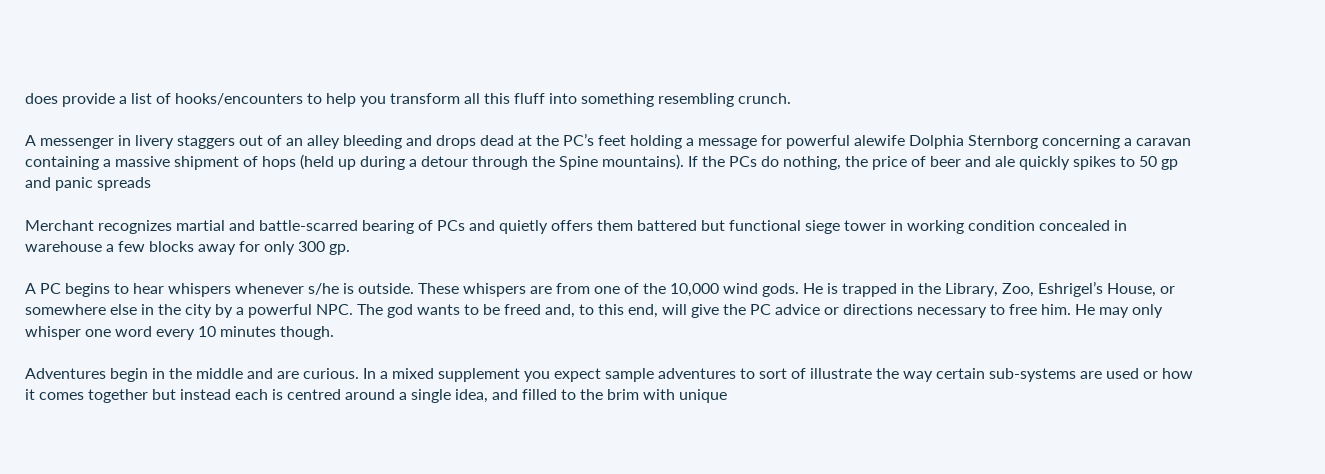does provide a list of hooks/encounters to help you transform all this fluff into something resembling crunch.

A messenger in livery staggers out of an alley bleeding and drops dead at the PC’s feet holding a message for powerful alewife Dolphia Sternborg concerning a caravan containing a massive shipment of hops (held up during a detour through the Spine mountains). If the PCs do nothing, the price of beer and ale quickly spikes to 50 gp and panic spreads

Merchant recognizes martial and battle-scarred bearing of PCs and quietly offers them battered but functional siege tower in working condition concealed in warehouse a few blocks away for only 300 gp.

A PC begins to hear whispers whenever s/he is outside. These whispers are from one of the 10,000 wind gods. He is trapped in the Library, Zoo, Eshrigel’s House, or somewhere else in the city by a powerful NPC. The god wants to be freed and, to this end, will give the PC advice or directions necessary to free him. He may only whisper one word every 10 minutes though.

Adventures begin in the middle and are curious. In a mixed supplement you expect sample adventures to sort of illustrate the way certain sub-systems are used or how it comes together but instead each is centred around a single idea, and filled to the brim with unique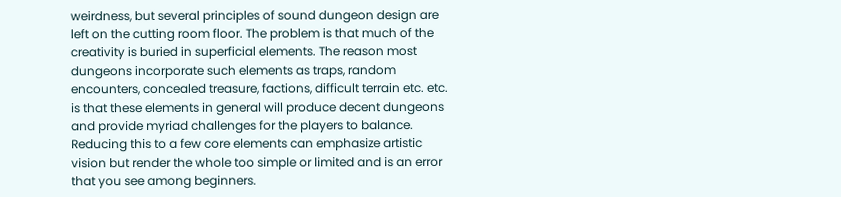weirdness, but several principles of sound dungeon design are left on the cutting room floor. The problem is that much of the creativity is buried in superficial elements. The reason most dungeons incorporate such elements as traps, random encounters, concealed treasure, factions, difficult terrain etc. etc. is that these elements in general will produce decent dungeons and provide myriad challenges for the players to balance. Reducing this to a few core elements can emphasize artistic vision but render the whole too simple or limited and is an error that you see among beginners.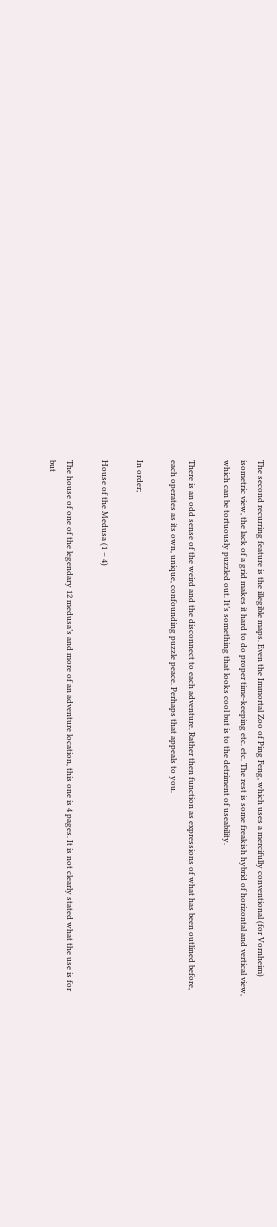The second recurring feature is the illegible maps. Even the Immortal Zoo of Ping Feng, which uses a mercifully conventional (for Vornheim) isometric view, the lack of a grid makes it hard to do proper time-keeping etc. etc. The rest is some freakish hybrid of horizontal and vertical view, which can be tortuously puzzled out. It’s something that looks cool but is to the detriment of useability.

There is an odd sense of the weird and the disconnect to each adventure. Rather then function as expressions of what has been outlined before, each operates as its own, unique, confounding puzzle peace. Perhaps that appeals to you.

In order;

House of the Medusa (1 – 4)

The house of one of the legendary 12 medusa’s and more of an adventure location, this one is 4 pages. It is not clearly stated what the use is for but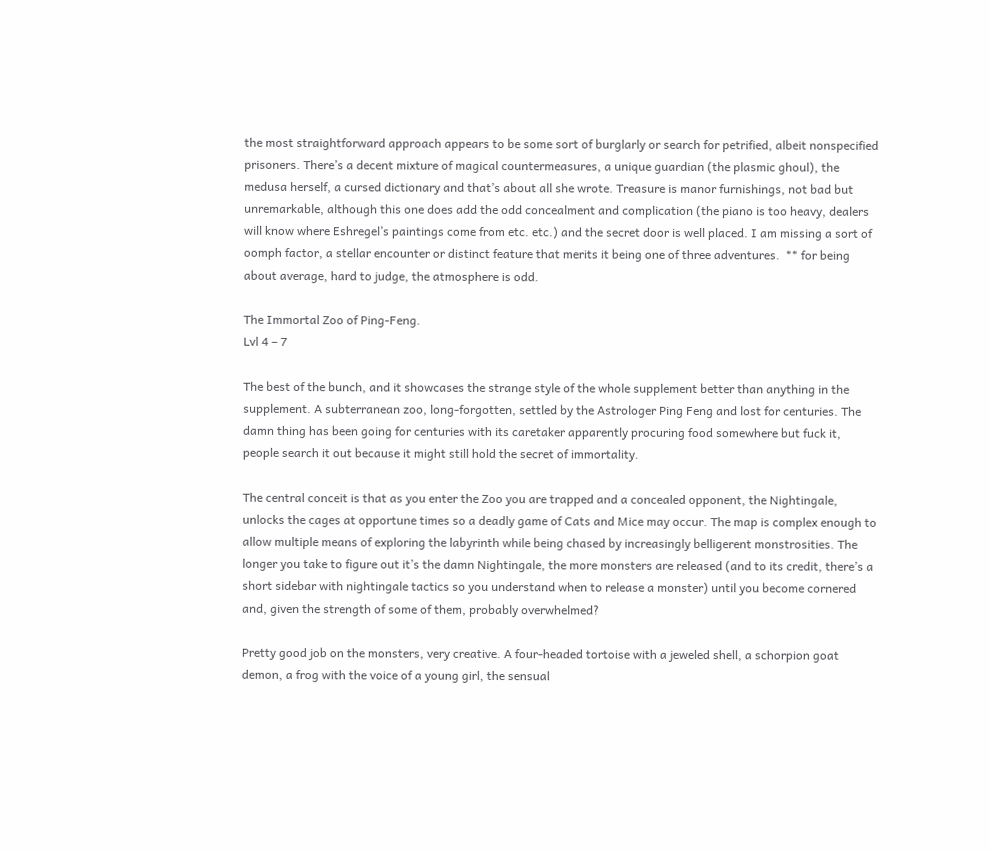the most straightforward approach appears to be some sort of burglarly or search for petrified, albeit nonspecified prisoners. There’s a decent mixture of magical countermeasures, a unique guardian (the plasmic ghoul), the medusa herself, a cursed dictionary and that’s about all she wrote. Treasure is manor furnishings, not bad but unremarkable, although this one does add the odd concealment and complication (the piano is too heavy, dealers will know where Eshregel’s paintings come from etc. etc.) and the secret door is well placed. I am missing a sort of oomph factor, a stellar encounter or distinct feature that merits it being one of three adventures.  ** for being about average, hard to judge, the atmosphere is odd.

The Immortal Zoo of Ping-Feng.
Lvl 4 – 7

The best of the bunch, and it showcases the strange style of the whole supplement better than anything in the supplement. A subterranean zoo, long-forgotten, settled by the Astrologer Ping Feng and lost for centuries. The damn thing has been going for centuries with its caretaker apparently procuring food somewhere but fuck it, people search it out because it might still hold the secret of immortality.

The central conceit is that as you enter the Zoo you are trapped and a concealed opponent, the Nightingale, unlocks the cages at opportune times so a deadly game of Cats and Mice may occur. The map is complex enough to allow multiple means of exploring the labyrinth while being chased by increasingly belligerent monstrosities. The longer you take to figure out it’s the damn Nightingale, the more monsters are released (and to its credit, there’s a short sidebar with nightingale tactics so you understand when to release a monster) until you become cornered and, given the strength of some of them, probably overwhelmed?

Pretty good job on the monsters, very creative. A four-headed tortoise with a jeweled shell, a schorpion goat demon, a frog with the voice of a young girl, the sensual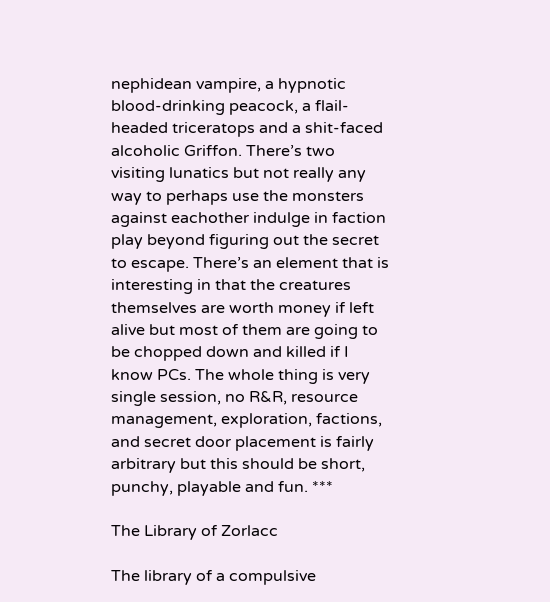nephidean vampire, a hypnotic blood-drinking peacock, a flail-headed triceratops and a shit-faced alcoholic Griffon. There’s two visiting lunatics but not really any way to perhaps use the monsters against eachother indulge in faction play beyond figuring out the secret to escape. There’s an element that is interesting in that the creatures themselves are worth money if left alive but most of them are going to be chopped down and killed if I know PCs. The whole thing is very single session, no R&R, resource management, exploration, factions, and secret door placement is fairly arbitrary but this should be short, punchy, playable and fun. ***

The Library of Zorlacc

The library of a compulsive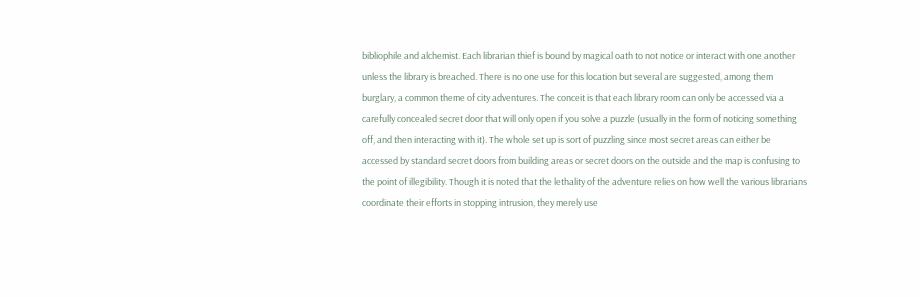bibliophile and alchemist. Each librarian thief is bound by magical oath to not notice or interact with one another unless the library is breached. There is no one use for this location but several are suggested, among them burglary, a common theme of city adventures. The conceit is that each library room can only be accessed via a carefully concealed secret door that will only open if you solve a puzzle (usually in the form of noticing something off, and then interacting with it). The whole set up is sort of puzzling since most secret areas can either be accessed by standard secret doors from building areas or secret doors on the outside and the map is confusing to the point of illegibility. Though it is noted that the lethality of the adventure relies on how well the various librarians coordinate their efforts in stopping intrusion, they merely use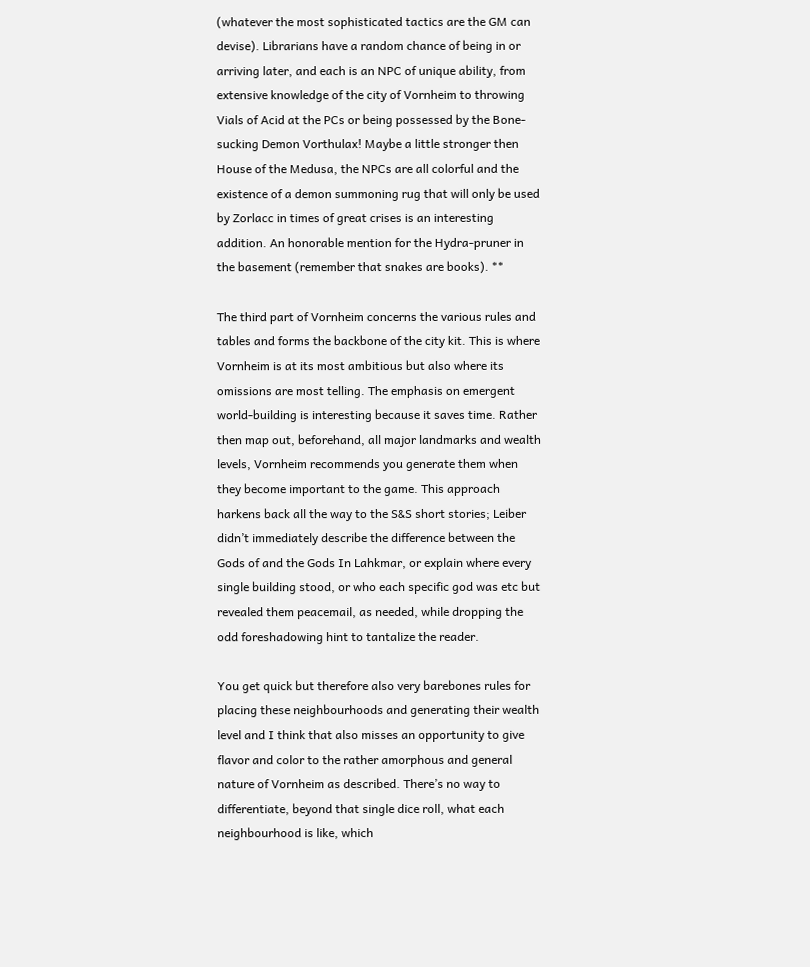(whatever the most sophisticated tactics are the GM can devise). Librarians have a random chance of being in or arriving later, and each is an NPC of unique ability, from extensive knowledge of the city of Vornheim to throwing Vials of Acid at the PCs or being possessed by the Bone-sucking Demon Vorthulax! Maybe a little stronger then House of the Medusa, the NPCs are all colorful and the existence of a demon summoning rug that will only be used by Zorlacc in times of great crises is an interesting addition. An honorable mention for the Hydra-pruner in the basement (remember that snakes are books). **

The third part of Vornheim concerns the various rules and tables and forms the backbone of the city kit. This is where Vornheim is at its most ambitious but also where its omissions are most telling. The emphasis on emergent world-building is interesting because it saves time. Rather then map out, beforehand, all major landmarks and wealth levels, Vornheim recommends you generate them when they become important to the game. This approach harkens back all the way to the S&S short stories; Leiber didn’t immediately describe the difference between the Gods of and the Gods In Lahkmar, or explain where every single building stood, or who each specific god was etc but revealed them peacemail, as needed, while dropping the odd foreshadowing hint to tantalize the reader.

You get quick but therefore also very barebones rules for placing these neighbourhoods and generating their wealth level and I think that also misses an opportunity to give flavor and color to the rather amorphous and general nature of Vornheim as described. There’s no way to differentiate, beyond that single dice roll, what each neighbourhood is like, which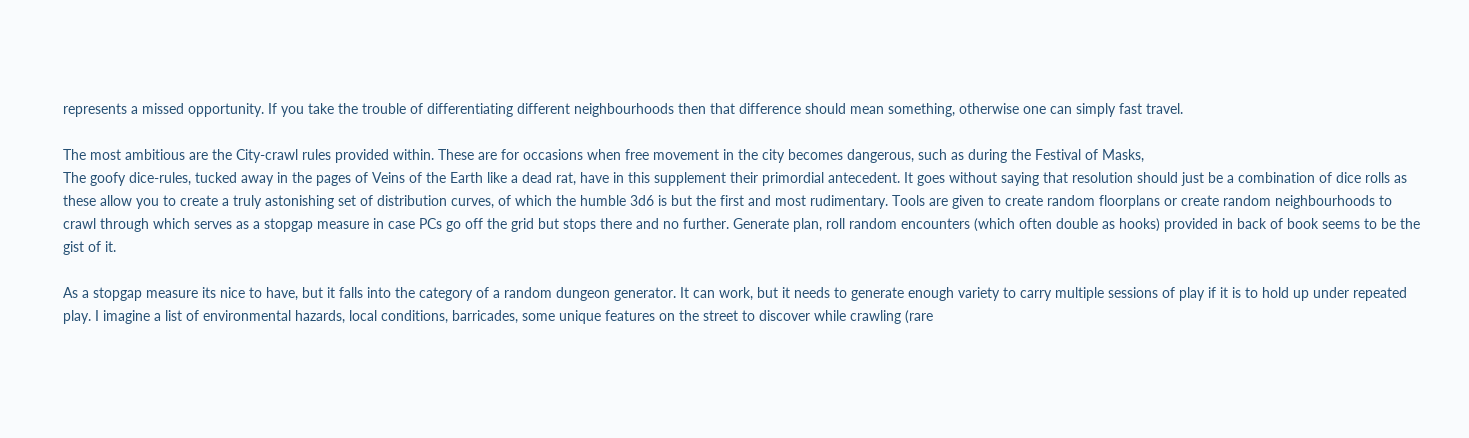represents a missed opportunity. If you take the trouble of differentiating different neighbourhoods then that difference should mean something, otherwise one can simply fast travel.

The most ambitious are the City-crawl rules provided within. These are for occasions when free movement in the city becomes dangerous, such as during the Festival of Masks,
The goofy dice-rules, tucked away in the pages of Veins of the Earth like a dead rat, have in this supplement their primordial antecedent. It goes without saying that resolution should just be a combination of dice rolls as these allow you to create a truly astonishing set of distribution curves, of which the humble 3d6 is but the first and most rudimentary. Tools are given to create random floorplans or create random neighbourhoods to crawl through which serves as a stopgap measure in case PCs go off the grid but stops there and no further. Generate plan, roll random encounters (which often double as hooks) provided in back of book seems to be the gist of it.

As a stopgap measure its nice to have, but it falls into the category of a random dungeon generator. It can work, but it needs to generate enough variety to carry multiple sessions of play if it is to hold up under repeated play. I imagine a list of environmental hazards, local conditions, barricades, some unique features on the street to discover while crawling (rare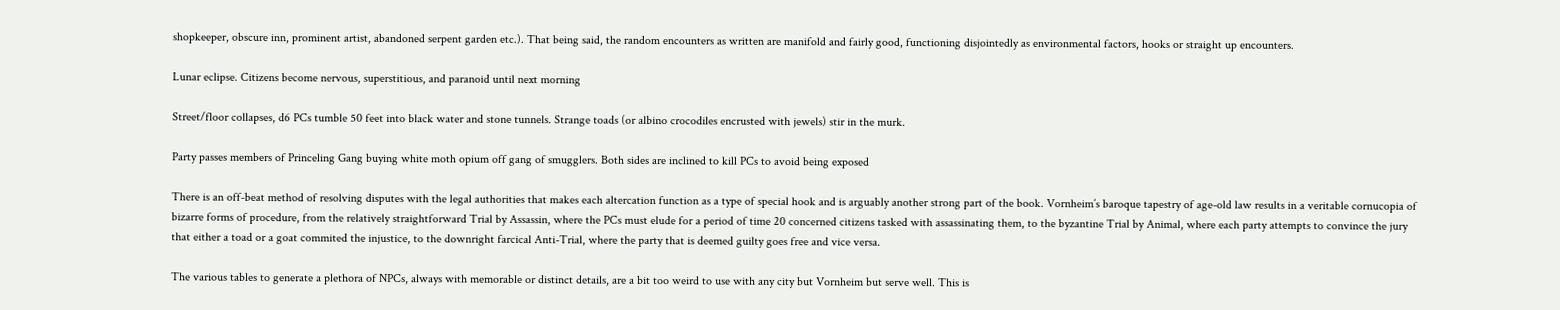shopkeeper, obscure inn, prominent artist, abandoned serpent garden etc.). That being said, the random encounters as written are manifold and fairly good, functioning disjointedly as environmental factors, hooks or straight up encounters.

Lunar eclipse. Citizens become nervous, superstitious, and paranoid until next morning

Street/floor collapses, d6 PCs tumble 50 feet into black water and stone tunnels. Strange toads (or albino crocodiles encrusted with jewels) stir in the murk.

Party passes members of Princeling Gang buying white moth opium off gang of smugglers. Both sides are inclined to kill PCs to avoid being exposed

There is an off-beat method of resolving disputes with the legal authorities that makes each altercation function as a type of special hook and is arguably another strong part of the book. Vornheim’s baroque tapestry of age-old law results in a veritable cornucopia of bizarre forms of procedure, from the relatively straightforward Trial by Assassin, where the PCs must elude for a period of time 20 concerned citizens tasked with assassinating them, to the byzantine Trial by Animal, where each party attempts to convince the jury that either a toad or a goat commited the injustice, to the downright farcical Anti-Trial, where the party that is deemed guilty goes free and vice versa.

The various tables to generate a plethora of NPCs, always with memorable or distinct details, are a bit too weird to use with any city but Vornheim but serve well. This is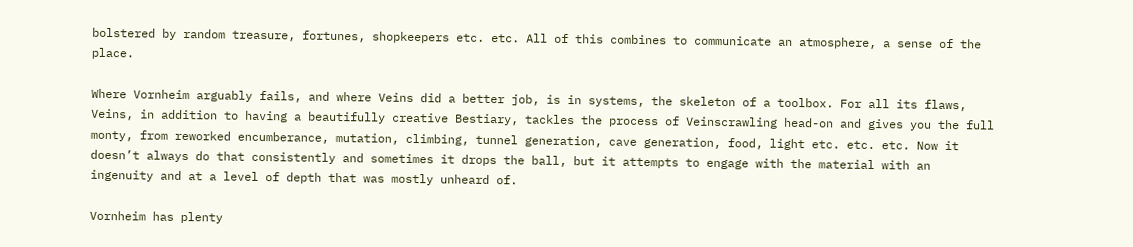bolstered by random treasure, fortunes, shopkeepers etc. etc. All of this combines to communicate an atmosphere, a sense of the place.

Where Vornheim arguably fails, and where Veins did a better job, is in systems, the skeleton of a toolbox. For all its flaws, Veins, in addition to having a beautifully creative Bestiary, tackles the process of Veinscrawling head-on and gives you the full monty, from reworked encumberance, mutation, climbing, tunnel generation, cave generation, food, light etc. etc. etc. Now it doesn’t always do that consistently and sometimes it drops the ball, but it attempts to engage with the material with an ingenuity and at a level of depth that was mostly unheard of.

Vornheim has plenty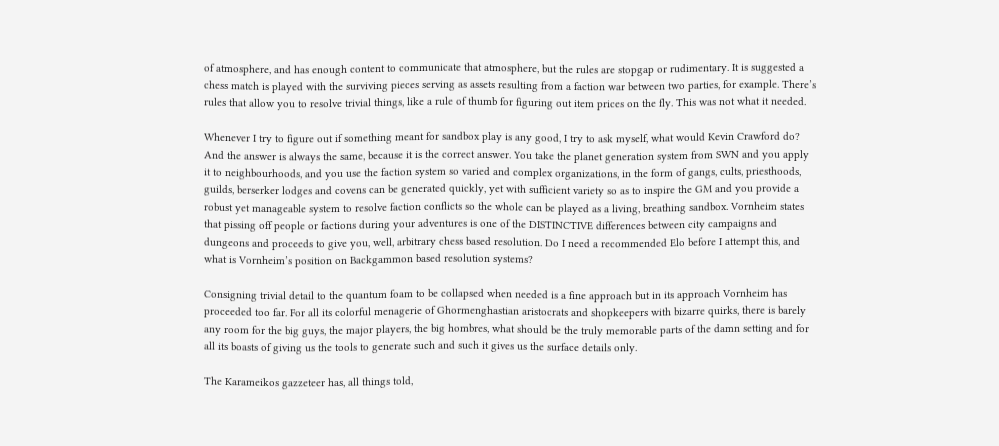of atmosphere, and has enough content to communicate that atmosphere, but the rules are stopgap or rudimentary. It is suggested a chess match is played with the surviving pieces serving as assets resulting from a faction war between two parties, for example. There’s rules that allow you to resolve trivial things, like a rule of thumb for figuring out item prices on the fly. This was not what it needed.

Whenever I try to figure out if something meant for sandbox play is any good, I try to ask myself, what would Kevin Crawford do? And the answer is always the same, because it is the correct answer. You take the planet generation system from SWN and you apply it to neighbourhoods, and you use the faction system so varied and complex organizations, in the form of gangs, cults, priesthoods, guilds, berserker lodges and covens can be generated quickly, yet with sufficient variety so as to inspire the GM and you provide a robust yet manageable system to resolve faction conflicts so the whole can be played as a living, breathing sandbox. Vornheim states that pissing off people or factions during your adventures is one of the DISTINCTIVE differences between city campaigns and dungeons and proceeds to give you, well, arbitrary chess based resolution. Do I need a recommended Elo before I attempt this, and what is Vornheim’s position on Backgammon based resolution systems?

Consigning trivial detail to the quantum foam to be collapsed when needed is a fine approach but in its approach Vornheim has proceeded too far. For all its colorful menagerie of Ghormenghastian aristocrats and shopkeepers with bizarre quirks, there is barely any room for the big guys, the major players, the big hombres, what should be the truly memorable parts of the damn setting and for all its boasts of giving us the tools to generate such and such it gives us the surface details only.

The Karameikos gazzeteer has, all things told,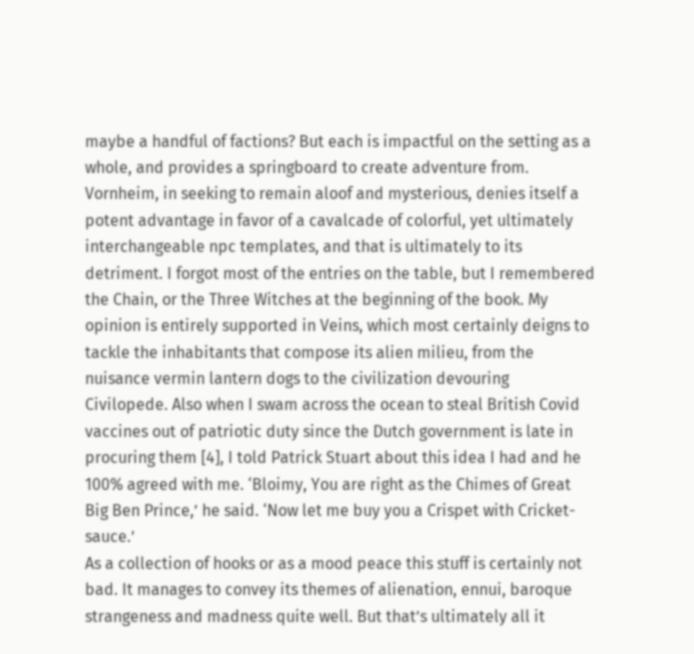maybe a handful of factions? But each is impactful on the setting as a whole, and provides a springboard to create adventure from. Vornheim, in seeking to remain aloof and mysterious, denies itself a potent advantage in favor of a cavalcade of colorful, yet ultimately interchangeable npc templates, and that is ultimately to its detriment. I forgot most of the entries on the table, but I remembered the Chain, or the Three Witches at the beginning of the book. My opinion is entirely supported in Veins, which most certainly deigns to tackle the inhabitants that compose its alien milieu, from the nuisance vermin lantern dogs to the civilization devouring Civilopede. Also when I swam across the ocean to steal British Covid vaccines out of patriotic duty since the Dutch government is late in procuring them [4], I told Patrick Stuart about this idea I had and he 100% agreed with me. ‘Bloimy, You are right as the Chimes of Great Big Ben Prince,’ he said. ‘Now let me buy you a Crispet with Cricket-sauce.’
As a collection of hooks or as a mood peace this stuff is certainly not bad. It manages to convey its themes of alienation, ennui, baroque strangeness and madness quite well. But that’s ultimately all it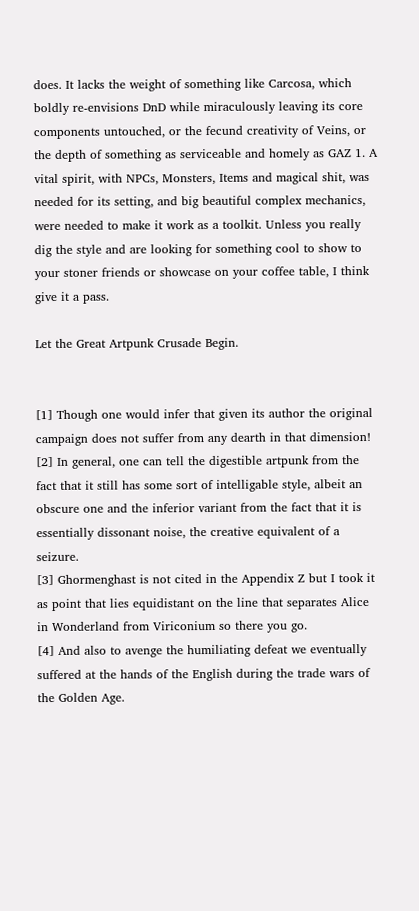does. It lacks the weight of something like Carcosa, which boldly re-envisions DnD while miraculously leaving its core components untouched, or the fecund creativity of Veins, or the depth of something as serviceable and homely as GAZ 1. A vital spirit, with NPCs, Monsters, Items and magical shit, was needed for its setting, and big beautiful complex mechanics, were needed to make it work as a toolkit. Unless you really dig the style and are looking for something cool to show to your stoner friends or showcase on your coffee table, I think give it a pass.

Let the Great Artpunk Crusade Begin.


[1] Though one would infer that given its author the original campaign does not suffer from any dearth in that dimension!
[2] In general, one can tell the digestible artpunk from the fact that it still has some sort of intelligable style, albeit an obscure one and the inferior variant from the fact that it is essentially dissonant noise, the creative equivalent of a seizure.
[3] Ghormenghast is not cited in the Appendix Z but I took it as point that lies equidistant on the line that separates Alice in Wonderland from Viriconium so there you go.
[4] And also to avenge the humiliating defeat we eventually suffered at the hands of the English during the trade wars of the Golden Age.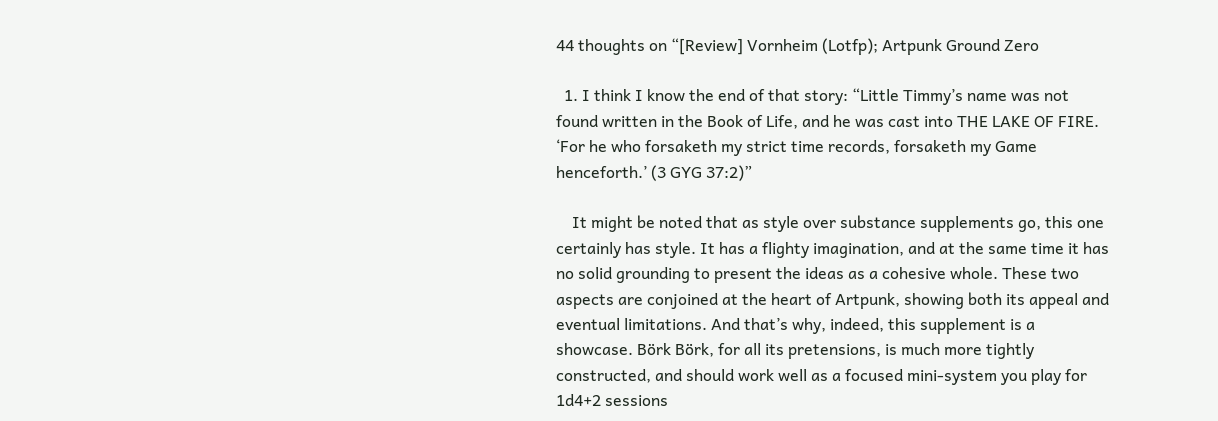44 thoughts on “[Review] Vornheim (Lotfp); Artpunk Ground Zero

  1. I think I know the end of that story: “Little Timmy’s name was not found written in the Book of Life, and he was cast into THE LAKE OF FIRE. ‘For he who forsaketh my strict time records, forsaketh my Game henceforth.’ (3 GYG 37:2)”

    It might be noted that as style over substance supplements go, this one certainly has style. It has a flighty imagination, and at the same time it has no solid grounding to present the ideas as a cohesive whole. These two aspects are conjoined at the heart of Artpunk, showing both its appeal and eventual limitations. And that’s why, indeed, this supplement is a showcase. Börk Börk, for all its pretensions, is much more tightly constructed, and should work well as a focused mini-system you play for 1d4+2 sessions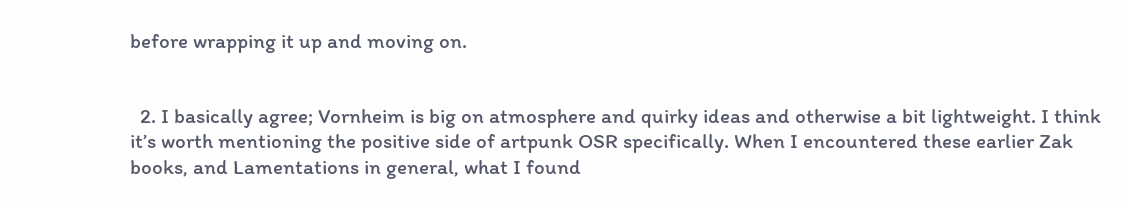before wrapping it up and moving on.


  2. I basically agree; Vornheim is big on atmosphere and quirky ideas and otherwise a bit lightweight. I think it’s worth mentioning the positive side of artpunk OSR specifically. When I encountered these earlier Zak books, and Lamentations in general, what I found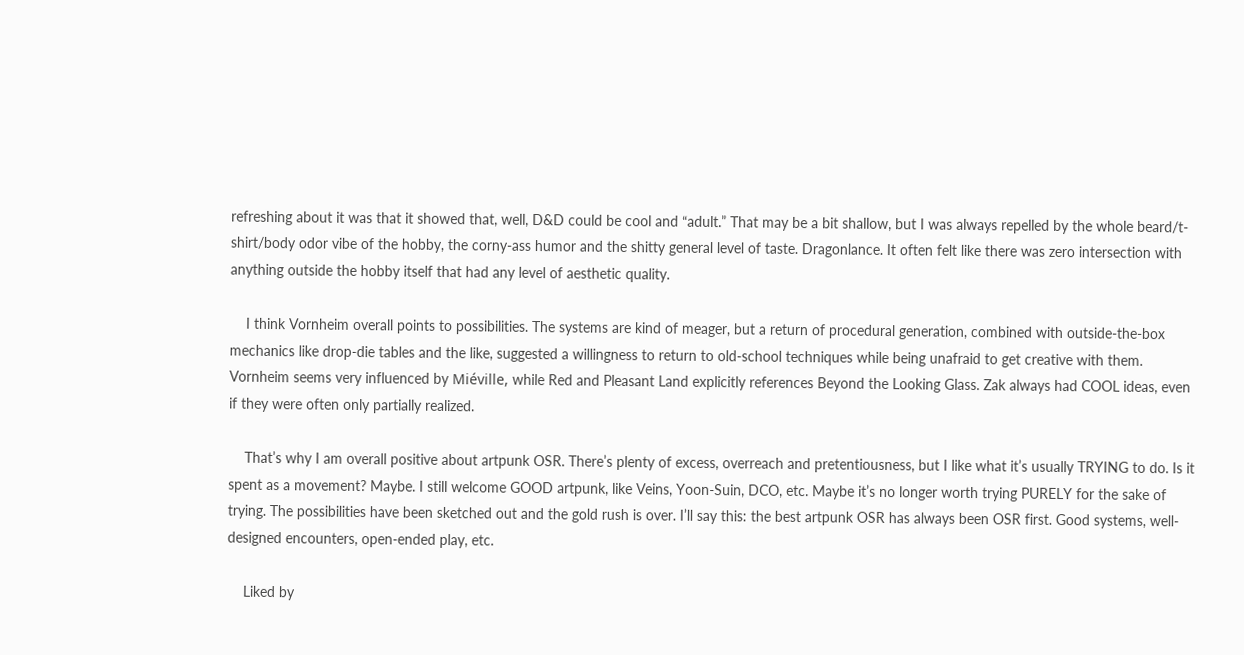refreshing about it was that it showed that, well, D&D could be cool and “adult.” That may be a bit shallow, but I was always repelled by the whole beard/t-shirt/body odor vibe of the hobby, the corny-ass humor and the shitty general level of taste. Dragonlance. It often felt like there was zero intersection with anything outside the hobby itself that had any level of aesthetic quality.

    I think Vornheim overall points to possibilities. The systems are kind of meager, but a return of procedural generation, combined with outside-the-box mechanics like drop-die tables and the like, suggested a willingness to return to old-school techniques while being unafraid to get creative with them. Vornheim seems very influenced by Miéville, while Red and Pleasant Land explicitly references Beyond the Looking Glass. Zak always had COOL ideas, even if they were often only partially realized.

    That’s why I am overall positive about artpunk OSR. There’s plenty of excess, overreach and pretentiousness, but I like what it’s usually TRYING to do. Is it spent as a movement? Maybe. I still welcome GOOD artpunk, like Veins, Yoon-Suin, DCO, etc. Maybe it’s no longer worth trying PURELY for the sake of trying. The possibilities have been sketched out and the gold rush is over. I’ll say this: the best artpunk OSR has always been OSR first. Good systems, well-designed encounters, open-ended play, etc.

    Liked by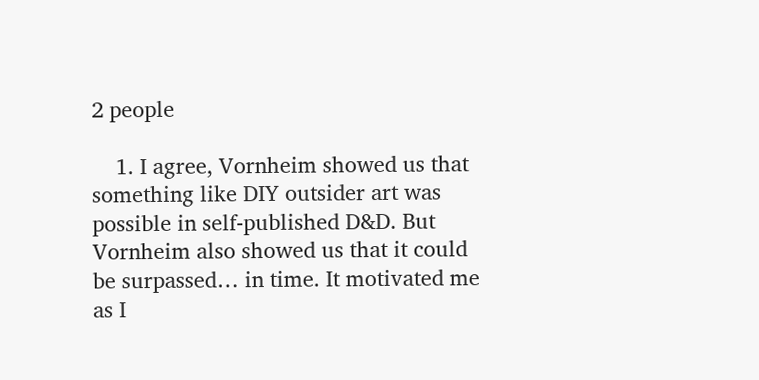2 people

    1. I agree, Vornheim showed us that something like DIY outsider art was possible in self-published D&D. But Vornheim also showed us that it could be surpassed… in time. It motivated me as I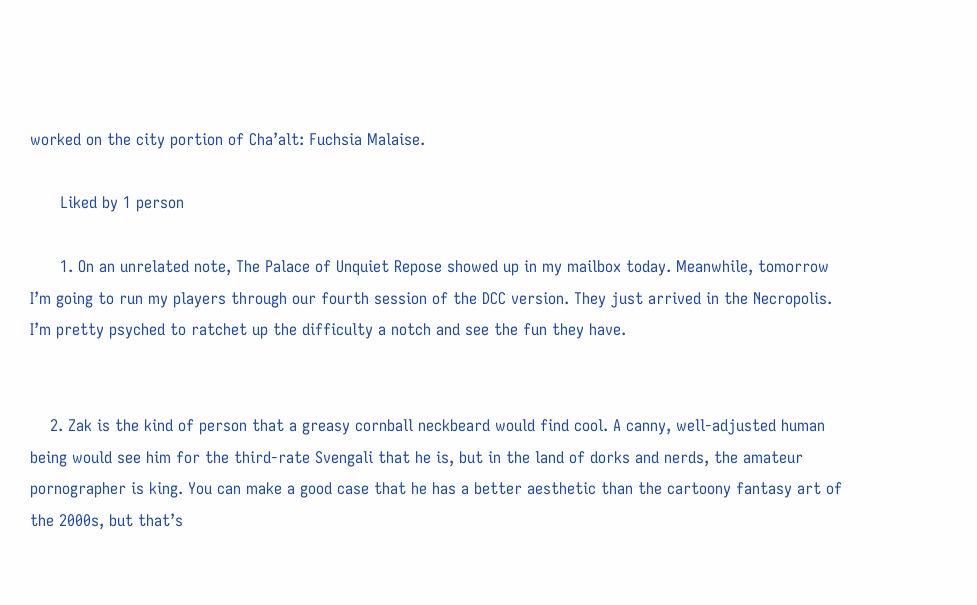worked on the city portion of Cha’alt: Fuchsia Malaise.

      Liked by 1 person

      1. On an unrelated note, The Palace of Unquiet Repose showed up in my mailbox today. Meanwhile, tomorrow I’m going to run my players through our fourth session of the DCC version. They just arrived in the Necropolis. I’m pretty psyched to ratchet up the difficulty a notch and see the fun they have.


    2. Zak is the kind of person that a greasy cornball neckbeard would find cool. A canny, well-adjusted human being would see him for the third-rate Svengali that he is, but in the land of dorks and nerds, the amateur pornographer is king. You can make a good case that he has a better aesthetic than the cartoony fantasy art of the 2000s, but that’s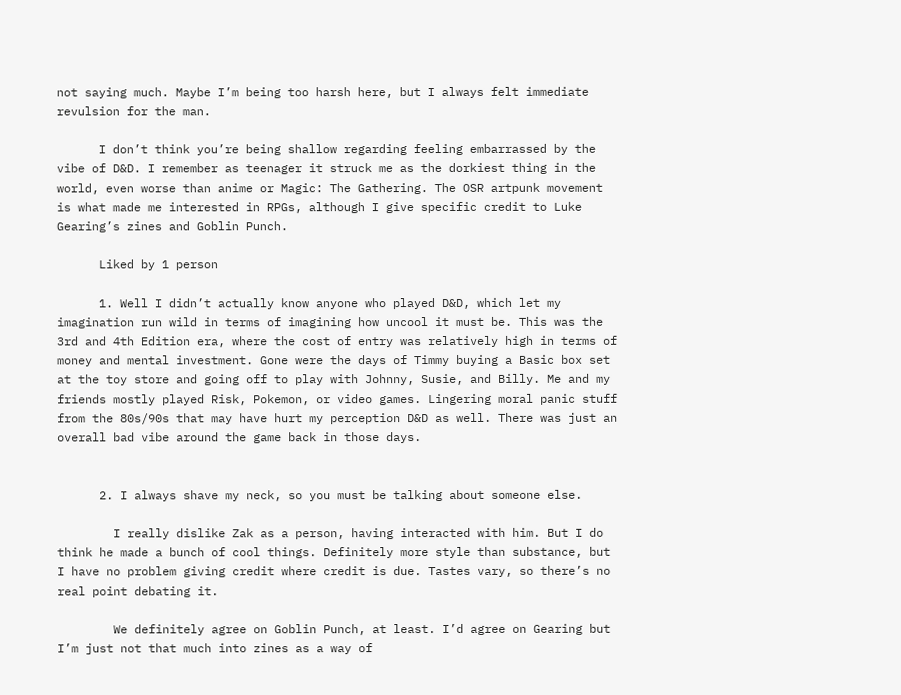not saying much. Maybe I’m being too harsh here, but I always felt immediate revulsion for the man.

      I don’t think you’re being shallow regarding feeling embarrassed by the vibe of D&D. I remember as teenager it struck me as the dorkiest thing in the world, even worse than anime or Magic: The Gathering. The OSR artpunk movement is what made me interested in RPGs, although I give specific credit to Luke Gearing’s zines and Goblin Punch.

      Liked by 1 person

      1. Well I didn’t actually know anyone who played D&D, which let my imagination run wild in terms of imagining how uncool it must be. This was the 3rd and 4th Edition era, where the cost of entry was relatively high in terms of money and mental investment. Gone were the days of Timmy buying a Basic box set at the toy store and going off to play with Johnny, Susie, and Billy. Me and my friends mostly played Risk, Pokemon, or video games. Lingering moral panic stuff from the 80s/90s that may have hurt my perception D&D as well. There was just an overall bad vibe around the game back in those days.


      2. I always shave my neck, so you must be talking about someone else.

        I really dislike Zak as a person, having interacted with him. But I do think he made a bunch of cool things. Definitely more style than substance, but I have no problem giving credit where credit is due. Tastes vary, so there’s no real point debating it.

        We definitely agree on Goblin Punch, at least. I’d agree on Gearing but I’m just not that much into zines as a way of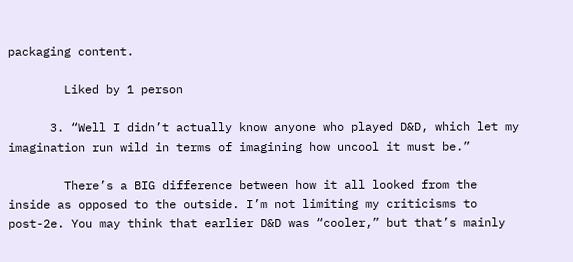packaging content.

        Liked by 1 person

      3. “Well I didn’t actually know anyone who played D&D, which let my imagination run wild in terms of imagining how uncool it must be.”

        There’s a BIG difference between how it all looked from the inside as opposed to the outside. I’m not limiting my criticisms to post-2e. You may think that earlier D&D was “cooler,” but that’s mainly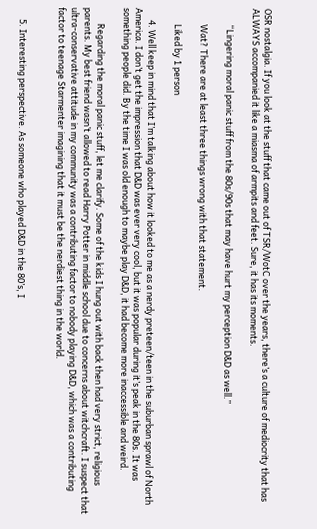OSR nostalgia. If you look at the stuff that came out of TSR/WotC over the years, there’s a culture of mediocrity that has ALWAYS accompanied it like a miasma of armpits and feet. Sure, it has its moments.

        “Lingering moral panic stuff from the 80s/90s that may have hurt my perception D&D as well.”

        Wat? There are at least three things wrong with that statement.

        Liked by 1 person

      4. Well keep in mind that I’m talking about how it looked to me as a nerdy preteen/teen in the suburban sprawl of North America. I don’t get the impression that D&D was ever very cool, but it was popular during it’s peak in the 80s. It was something people did. By the time I was old enough to maybe play D&D, it had become more inaccessible and weird.

        Regarding the moral panic stuff, let me clarify. Some of the kids I hung out with back then had very strict, religious parents. My best friend wasn’t allowed to read Harry Potter in middle school due to concerns about witchcraft. I suspect that ultra-conservative attitude in my community was a contributing factor to nobody playing D&D, which was a contributing factor to teenage Starmenter imagining that it must be the nerdiest thing in the world.


      5. Interesting perspective. As someone who played D&D in the 80’s, I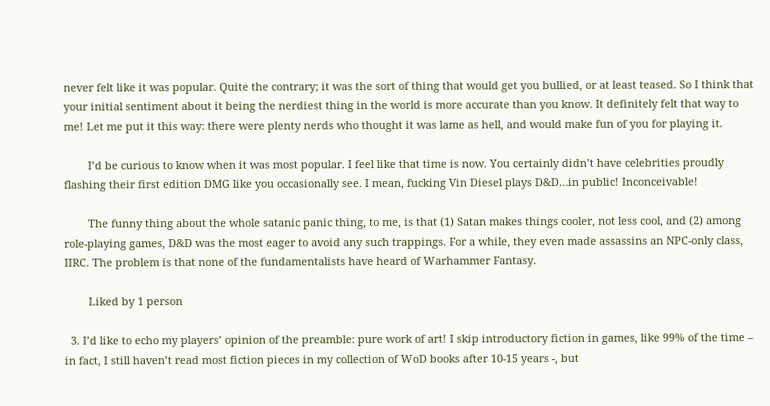never felt like it was popular. Quite the contrary; it was the sort of thing that would get you bullied, or at least teased. So I think that your initial sentiment about it being the nerdiest thing in the world is more accurate than you know. It definitely felt that way to me! Let me put it this way: there were plenty nerds who thought it was lame as hell, and would make fun of you for playing it.

        I’d be curious to know when it was most popular. I feel like that time is now. You certainly didn’t have celebrities proudly flashing their first edition DMG like you occasionally see. I mean, fucking Vin Diesel plays D&D…in public! Inconceivable!

        The funny thing about the whole satanic panic thing, to me, is that (1) Satan makes things cooler, not less cool, and (2) among role-playing games, D&D was the most eager to avoid any such trappings. For a while, they even made assassins an NPC-only class, IIRC. The problem is that none of the fundamentalists have heard of Warhammer Fantasy.

        Liked by 1 person

  3. I’d like to echo my players’ opinion of the preamble: pure work of art! I skip introductory fiction in games, like 99% of the time – in fact, I still haven’t read most fiction pieces in my collection of WoD books after 10-15 years -, but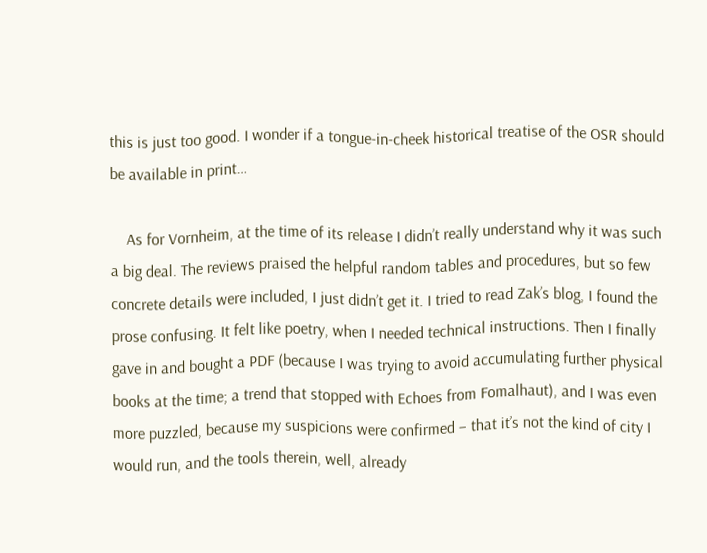this is just too good. I wonder if a tongue-in-cheek historical treatise of the OSR should be available in print…

    As for Vornheim, at the time of its release I didn’t really understand why it was such a big deal. The reviews praised the helpful random tables and procedures, but so few concrete details were included, I just didn’t get it. I tried to read Zak’s blog, I found the prose confusing. It felt like poetry, when I needed technical instructions. Then I finally gave in and bought a PDF (because I was trying to avoid accumulating further physical books at the time; a trend that stopped with Echoes from Fomalhaut), and I was even more puzzled, because my suspicions were confirmed – that it’s not the kind of city I would run, and the tools therein, well, already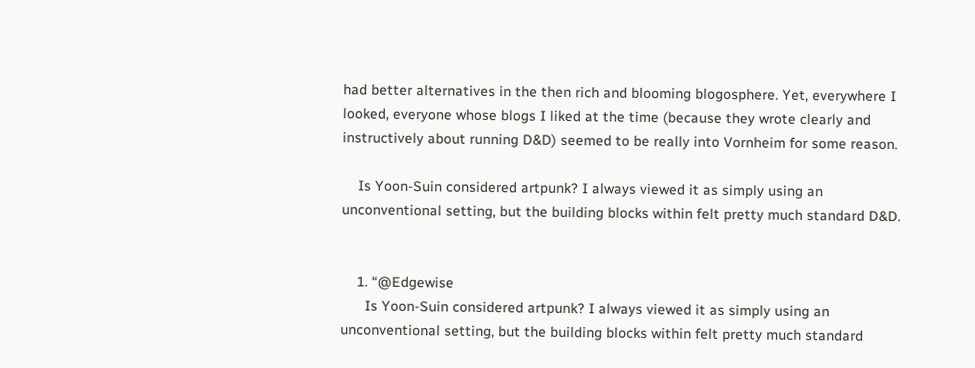had better alternatives in the then rich and blooming blogosphere. Yet, everywhere I looked, everyone whose blogs I liked at the time (because they wrote clearly and instructively about running D&D) seemed to be really into Vornheim for some reason.

    Is Yoon-Suin considered artpunk? I always viewed it as simply using an unconventional setting, but the building blocks within felt pretty much standard D&D.


    1. “@Edgewise
      Is Yoon-Suin considered artpunk? I always viewed it as simply using an unconventional setting, but the building blocks within felt pretty much standard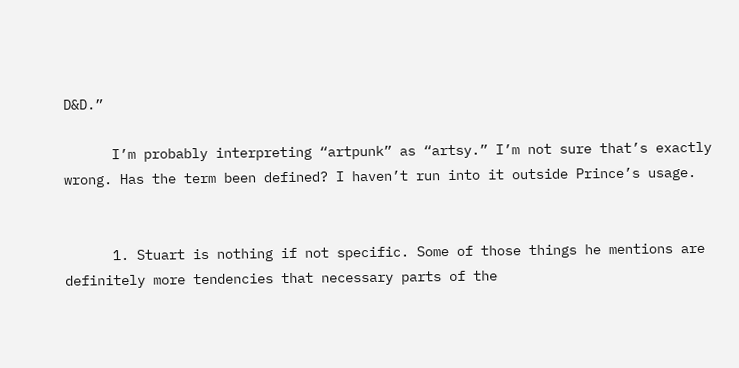D&D.”

      I’m probably interpreting “artpunk” as “artsy.” I’m not sure that’s exactly wrong. Has the term been defined? I haven’t run into it outside Prince’s usage.


      1. Stuart is nothing if not specific. Some of those things he mentions are definitely more tendencies that necessary parts of the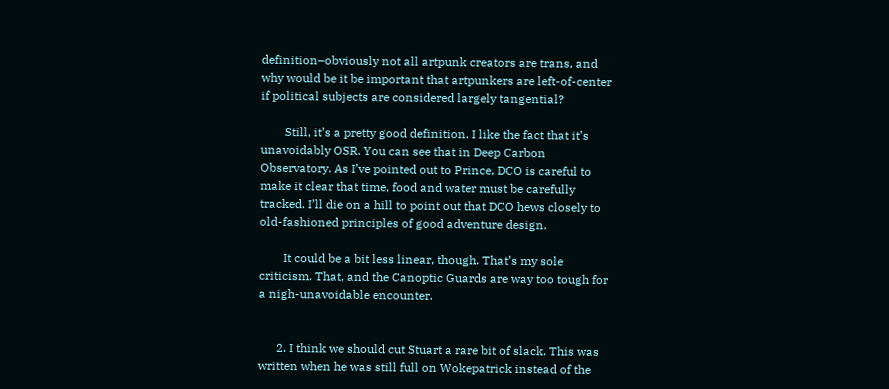definition–obviously not all artpunk creators are trans, and why would be it be important that artpunkers are left-of-center if political subjects are considered largely tangential?

        Still, it’s a pretty good definition. I like the fact that it’s unavoidably OSR. You can see that in Deep Carbon Observatory. As I’ve pointed out to Prince, DCO is careful to make it clear that time, food and water must be carefully tracked. I’ll die on a hill to point out that DCO hews closely to old-fashioned principles of good adventure design.

        It could be a bit less linear, though. That’s my sole criticism. That, and the Canoptic Guards are way too tough for a nigh-unavoidable encounter.


      2. I think we should cut Stuart a rare bit of slack. This was written when he was still full on Wokepatrick instead of the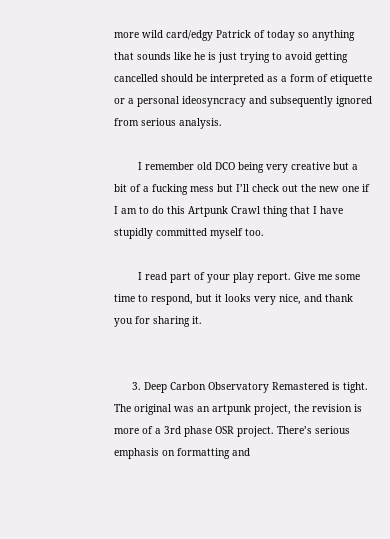more wild card/edgy Patrick of today so anything that sounds like he is just trying to avoid getting cancelled should be interpreted as a form of etiquette or a personal ideosyncracy and subsequently ignored from serious analysis.

        I remember old DCO being very creative but a bit of a fucking mess but I’ll check out the new one if I am to do this Artpunk Crawl thing that I have stupidly committed myself too.

        I read part of your play report. Give me some time to respond, but it looks very nice, and thank you for sharing it.


      3. Deep Carbon Observatory Remastered is tight. The original was an artpunk project, the revision is more of a 3rd phase OSR project. There’s serious emphasis on formatting and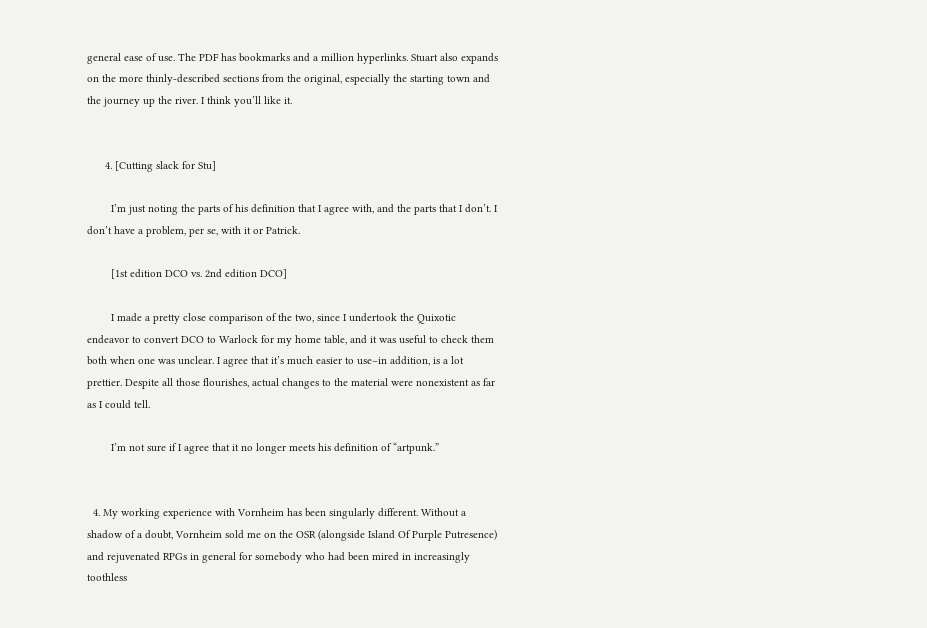general ease of use. The PDF has bookmarks and a million hyperlinks. Stuart also expands on the more thinly-described sections from the original, especially the starting town and the journey up the river. I think you’ll like it.


      4. [Cutting slack for Stu]

        I’m just noting the parts of his definition that I agree with, and the parts that I don’t. I don’t have a problem, per se, with it or Patrick.

        [1st edition DCO vs. 2nd edition DCO]

        I made a pretty close comparison of the two, since I undertook the Quixotic endeavor to convert DCO to Warlock for my home table, and it was useful to check them both when one was unclear. I agree that it’s much easier to use–in addition, is a lot prettier. Despite all those flourishes, actual changes to the material were nonexistent as far as I could tell.

        I’m not sure if I agree that it no longer meets his definition of “artpunk.”


  4. My working experience with Vornheim has been singularly different. Without a shadow of a doubt, Vornheim sold me on the OSR (alongside Island Of Purple Putresence) and rejuvenated RPGs in general for somebody who had been mired in increasingly toothless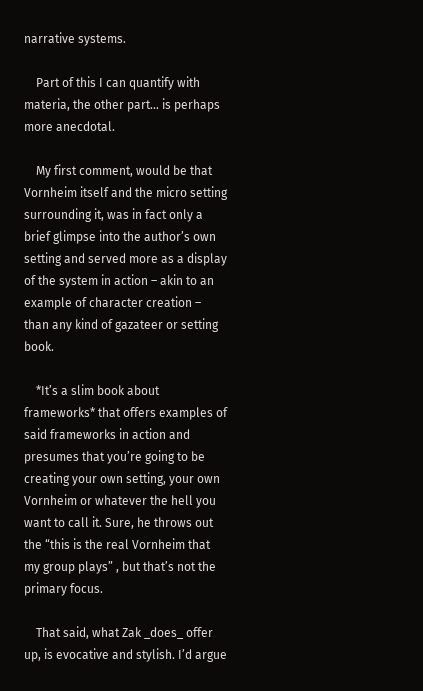narrative systems.

    Part of this I can quantify with materia, the other part… is perhaps more anecdotal.

    My first comment, would be that Vornheim itself and the micro setting surrounding it, was in fact only a brief glimpse into the author’s own setting and served more as a display of the system in action – akin to an example of character creation – than any kind of gazateer or setting book.

    *It’s a slim book about frameworks* that offers examples of said frameworks in action and presumes that you’re going to be creating your own setting, your own Vornheim or whatever the hell you want to call it. Sure, he throws out the “this is the real Vornheim that my group plays” , but that’s not the primary focus.

    That said, what Zak _does_ offer up, is evocative and stylish. I’d argue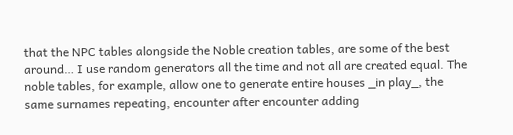that the NPC tables alongside the Noble creation tables, are some of the best around… I use random generators all the time and not all are created equal. The noble tables, for example, allow one to generate entire houses _in play_, the same surnames repeating, encounter after encounter adding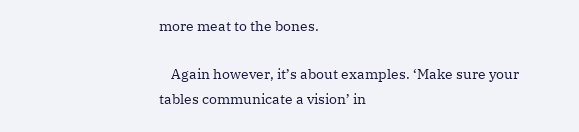more meat to the bones.

    Again however, it’s about examples. ‘Make sure your tables communicate a vision’ in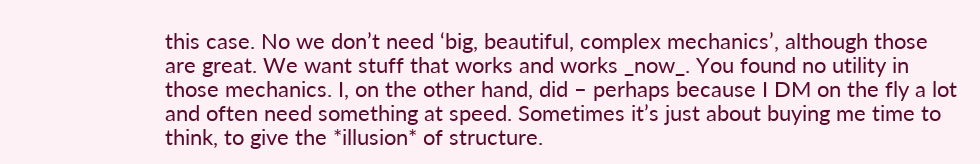this case. No we don’t need ‘big, beautiful, complex mechanics’, although those are great. We want stuff that works and works _now_. You found no utility in those mechanics. I, on the other hand, did – perhaps because I DM on the fly a lot and often need something at speed. Sometimes it’s just about buying me time to think, to give the *illusion* of structure.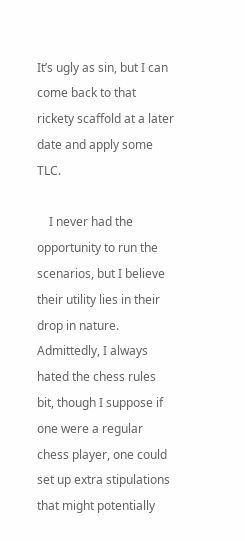It’s ugly as sin, but I can come back to that rickety scaffold at a later date and apply some TLC.

    I never had the opportunity to run the scenarios, but I believe their utility lies in their drop in nature. Admittedly, I always hated the chess rules bit, though I suppose if one were a regular chess player, one could set up extra stipulations that might potentially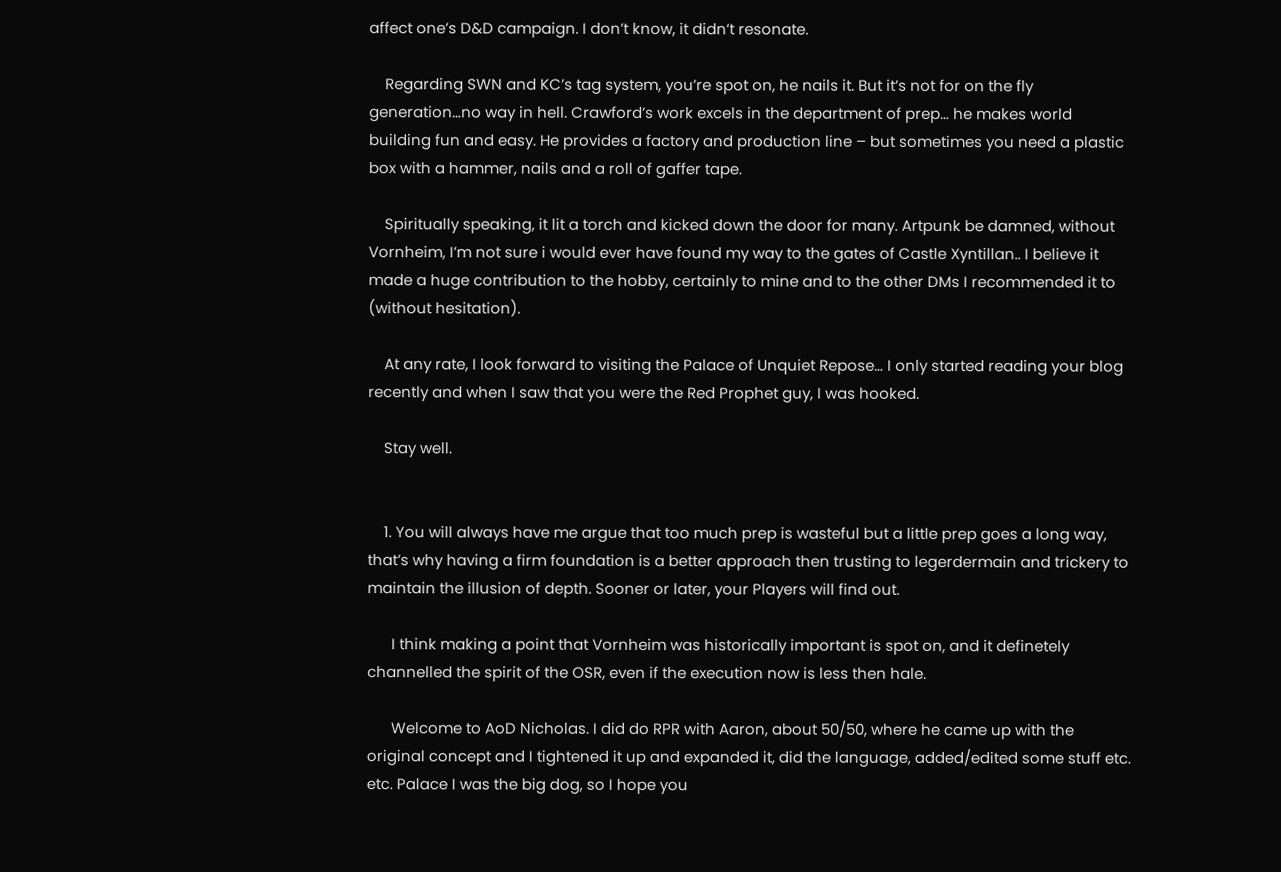affect one’s D&D campaign. I don’t know, it didn’t resonate.

    Regarding SWN and KC’s tag system, you’re spot on, he nails it. But it’s not for on the fly generation…no way in hell. Crawford’s work excels in the department of prep… he makes world building fun and easy. He provides a factory and production line – but sometimes you need a plastic box with a hammer, nails and a roll of gaffer tape.

    Spiritually speaking, it lit a torch and kicked down the door for many. Artpunk be damned, without Vornheim, I’m not sure i would ever have found my way to the gates of Castle Xyntillan.. I believe it made a huge contribution to the hobby, certainly to mine and to the other DMs I recommended it to (without hesitation).

    At any rate, I look forward to visiting the Palace of Unquiet Repose… I only started reading your blog recently and when I saw that you were the Red Prophet guy, I was hooked.

    Stay well.


    1. You will always have me argue that too much prep is wasteful but a little prep goes a long way, that’s why having a firm foundation is a better approach then trusting to legerdermain and trickery to maintain the illusion of depth. Sooner or later, your Players will find out.

      I think making a point that Vornheim was historically important is spot on, and it definetely channelled the spirit of the OSR, even if the execution now is less then hale.

      Welcome to AoD Nicholas. I did do RPR with Aaron, about 50/50, where he came up with the original concept and I tightened it up and expanded it, did the language, added/edited some stuff etc. etc. Palace I was the big dog, so I hope you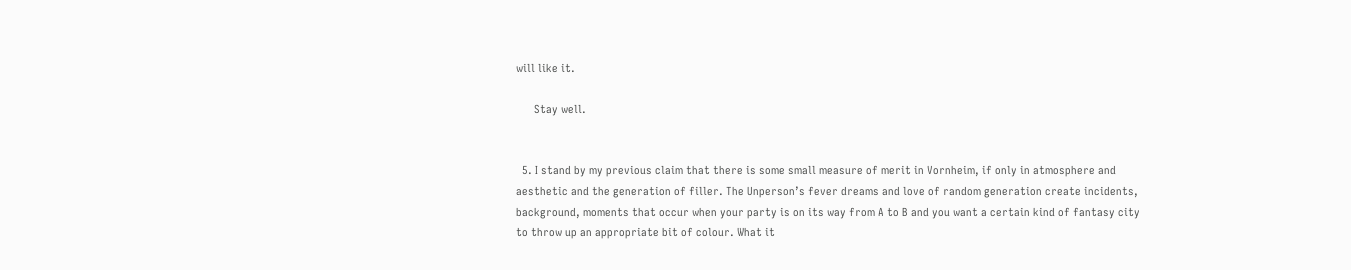will like it.

      Stay well.


  5. I stand by my previous claim that there is some small measure of merit in Vornheim, if only in atmosphere and aesthetic and the generation of filler. The Unperson’s fever dreams and love of random generation create incidents, background, moments that occur when your party is on its way from A to B and you want a certain kind of fantasy city to throw up an appropriate bit of colour. What it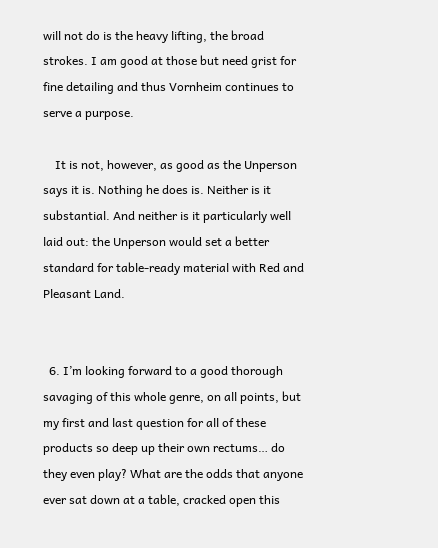will not do is the heavy lifting, the broad strokes. I am good at those but need grist for fine detailing and thus Vornheim continues to serve a purpose.

    It is not, however, as good as the Unperson says it is. Nothing he does is. Neither is it substantial. And neither is it particularly well laid out: the Unperson would set a better standard for table-ready material with Red and Pleasant Land.


  6. I’m looking forward to a good thorough savaging of this whole genre, on all points, but my first and last question for all of these products so deep up their own rectums… do they even play? What are the odds that anyone ever sat down at a table, cracked open this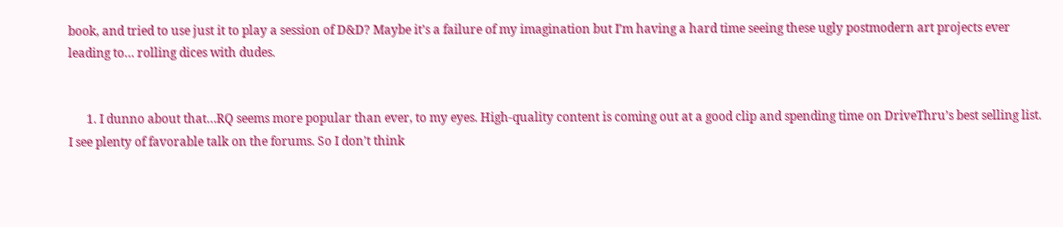book, and tried to use just it to play a session of D&D? Maybe it’s a failure of my imagination but I’m having a hard time seeing these ugly postmodern art projects ever leading to… rolling dices with dudes.


      1. I dunno about that…RQ seems more popular than ever, to my eyes. High-quality content is coming out at a good clip and spending time on DriveThru’s best selling list. I see plenty of favorable talk on the forums. So I don’t think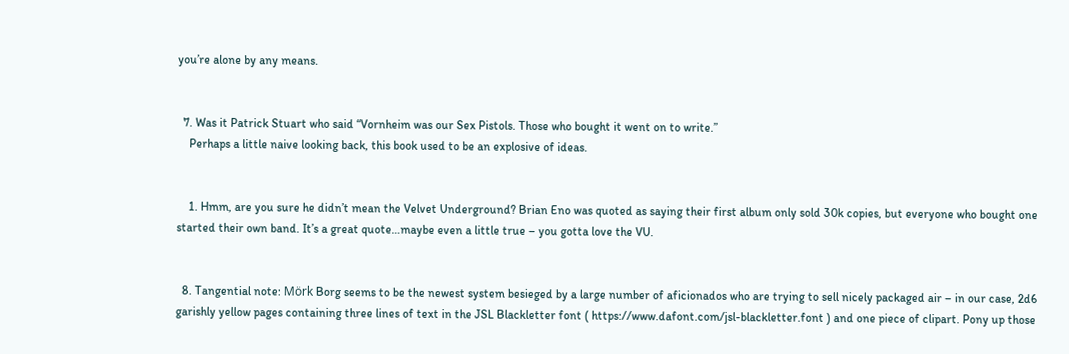you’re alone by any means.


  7. Was it Patrick Stuart who said “Vornheim was our Sex Pistols. Those who bought it went on to write.”
    Perhaps a little naive looking back, this book used to be an explosive of ideas.


    1. Hmm, are you sure he didn’t mean the Velvet Underground? Brian Eno was quoted as saying their first album only sold 30k copies, but everyone who bought one started their own band. It’s a great quote…maybe even a little true – you gotta love the VU.


  8. Tangential note: Mörk Borg seems to be the newest system besieged by a large number of aficionados who are trying to sell nicely packaged air – in our case, 2d6 garishly yellow pages containing three lines of text in the JSL Blackletter font ( https://www.dafont.com/jsl-blackletter.font ) and one piece of clipart. Pony up those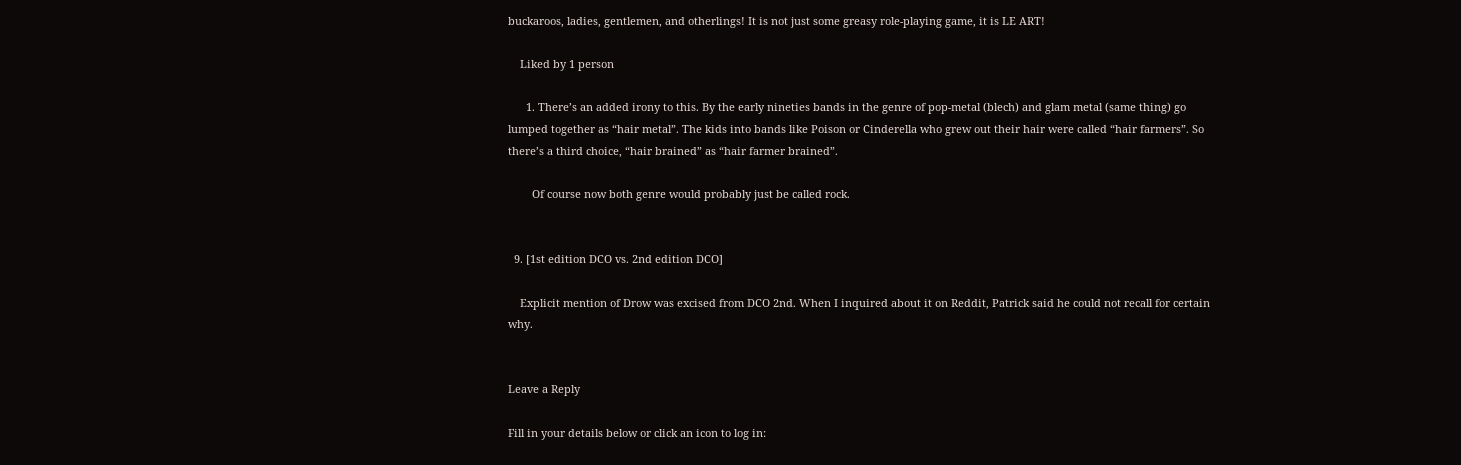buckaroos, ladies, gentlemen, and otherlings! It is not just some greasy role-playing game, it is LE ART!

    Liked by 1 person

      1. There’s an added irony to this. By the early nineties bands in the genre of pop-metal (blech) and glam metal (same thing) go lumped together as “hair metal”. The kids into bands like Poison or Cinderella who grew out their hair were called “hair farmers”. So there’s a third choice, “hair brained” as “hair farmer brained”.

        Of course now both genre would probably just be called rock.


  9. [1st edition DCO vs. 2nd edition DCO]

    Explicit mention of Drow was excised from DCO 2nd. When I inquired about it on Reddit, Patrick said he could not recall for certain why.


Leave a Reply

Fill in your details below or click an icon to log in: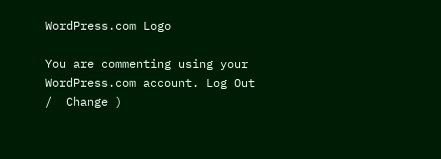WordPress.com Logo

You are commenting using your WordPress.com account. Log Out /  Change )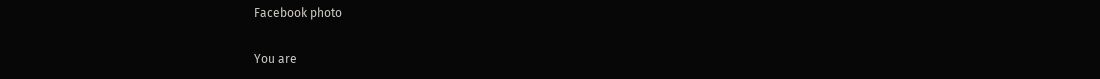Facebook photo

You are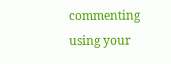commenting using your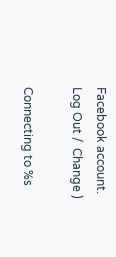Facebook account. Log Out /  Change )

Connecting to %s